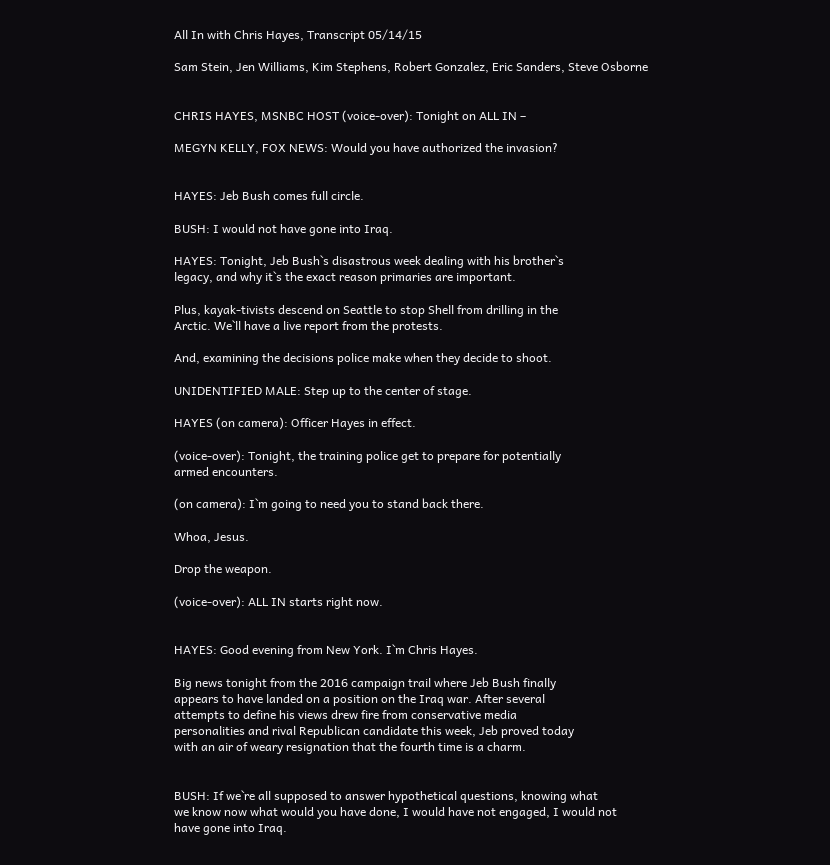All In with Chris Hayes, Transcript 05/14/15

Sam Stein, Jen Williams, Kim Stephens, Robert Gonzalez, Eric Sanders, Steve Osborne


CHRIS HAYES, MSNBC HOST (voice-over): Tonight on ALL IN –

MEGYN KELLY, FOX NEWS: Would you have authorized the invasion?


HAYES: Jeb Bush comes full circle.

BUSH: I would not have gone into Iraq.

HAYES: Tonight, Jeb Bush`s disastrous week dealing with his brother`s
legacy, and why it`s the exact reason primaries are important.

Plus, kayak-tivists descend on Seattle to stop Shell from drilling in the
Arctic. We`ll have a live report from the protests.

And, examining the decisions police make when they decide to shoot.

UNIDENTIFIED MALE: Step up to the center of stage.

HAYES (on camera): Officer Hayes in effect.

(voice-over): Tonight, the training police get to prepare for potentially
armed encounters.

(on camera): I`m going to need you to stand back there.

Whoa, Jesus.

Drop the weapon.

(voice-over): ALL IN starts right now.


HAYES: Good evening from New York. I`m Chris Hayes.

Big news tonight from the 2016 campaign trail where Jeb Bush finally
appears to have landed on a position on the Iraq war. After several
attempts to define his views drew fire from conservative media
personalities and rival Republican candidate this week, Jeb proved today
with an air of weary resignation that the fourth time is a charm.


BUSH: If we`re all supposed to answer hypothetical questions, knowing what
we know now what would you have done, I would have not engaged, I would not
have gone into Iraq.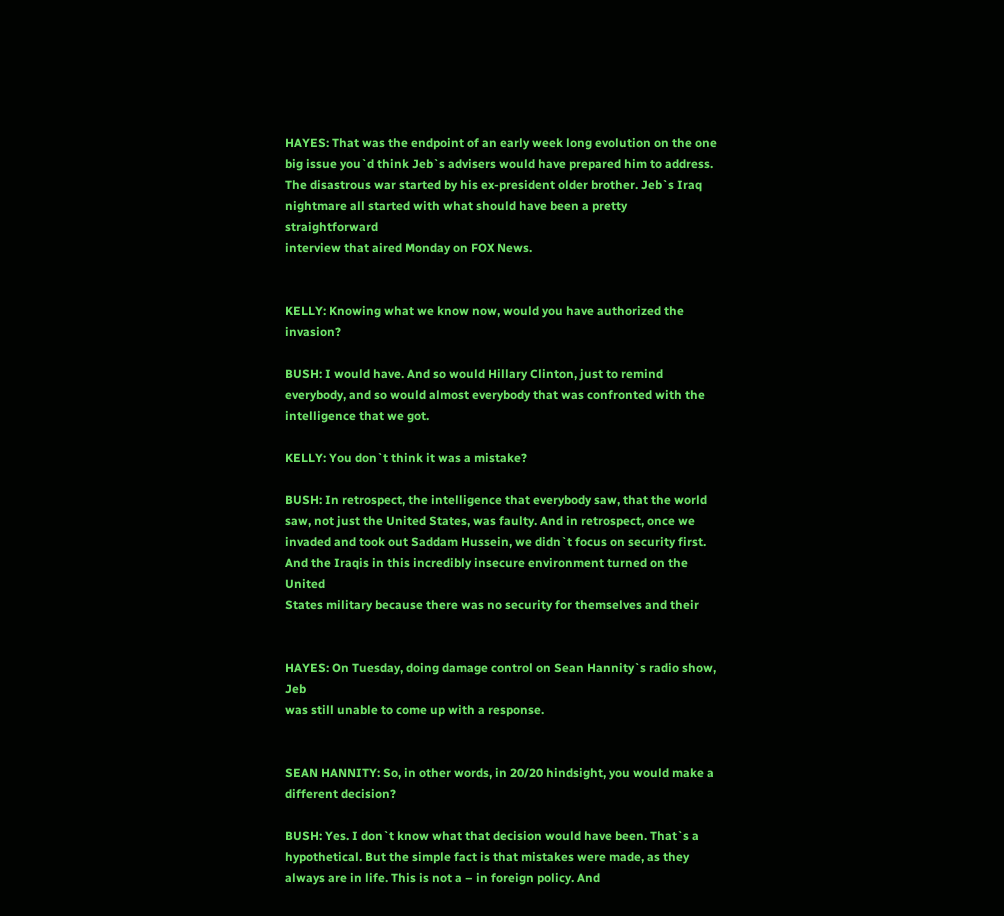HAYES: That was the endpoint of an early week long evolution on the one
big issue you`d think Jeb`s advisers would have prepared him to address.
The disastrous war started by his ex-president older brother. Jeb`s Iraq
nightmare all started with what should have been a pretty straightforward
interview that aired Monday on FOX News.


KELLY: Knowing what we know now, would you have authorized the invasion?

BUSH: I would have. And so would Hillary Clinton, just to remind
everybody, and so would almost everybody that was confronted with the
intelligence that we got.

KELLY: You don`t think it was a mistake?

BUSH: In retrospect, the intelligence that everybody saw, that the world
saw, not just the United States, was faulty. And in retrospect, once we
invaded and took out Saddam Hussein, we didn`t focus on security first.
And the Iraqis in this incredibly insecure environment turned on the United
States military because there was no security for themselves and their


HAYES: On Tuesday, doing damage control on Sean Hannity`s radio show, Jeb
was still unable to come up with a response.


SEAN HANNITY: So, in other words, in 20/20 hindsight, you would make a
different decision?

BUSH: Yes. I don`t know what that decision would have been. That`s a
hypothetical. But the simple fact is that mistakes were made, as they
always are in life. This is not a – in foreign policy. And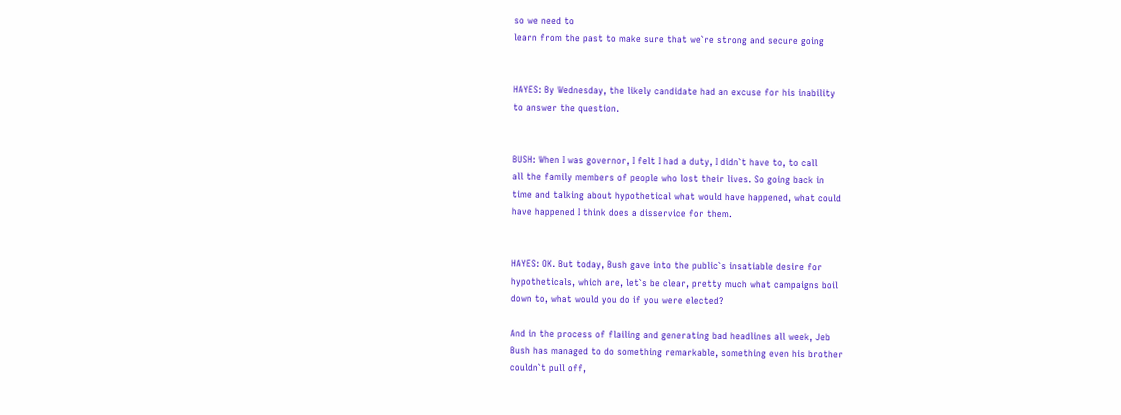so we need to
learn from the past to make sure that we`re strong and secure going


HAYES: By Wednesday, the likely candidate had an excuse for his inability
to answer the question.


BUSH: When I was governor, I felt I had a duty, I didn`t have to, to call
all the family members of people who lost their lives. So going back in
time and talking about hypothetical what would have happened, what could
have happened I think does a disservice for them.


HAYES: OK. But today, Bush gave into the public`s insatiable desire for
hypotheticals, which are, let`s be clear, pretty much what campaigns boil
down to, what would you do if you were elected?

And in the process of flailing and generating bad headlines all week, Jeb
Bush has managed to do something remarkable, something even his brother
couldn`t pull off,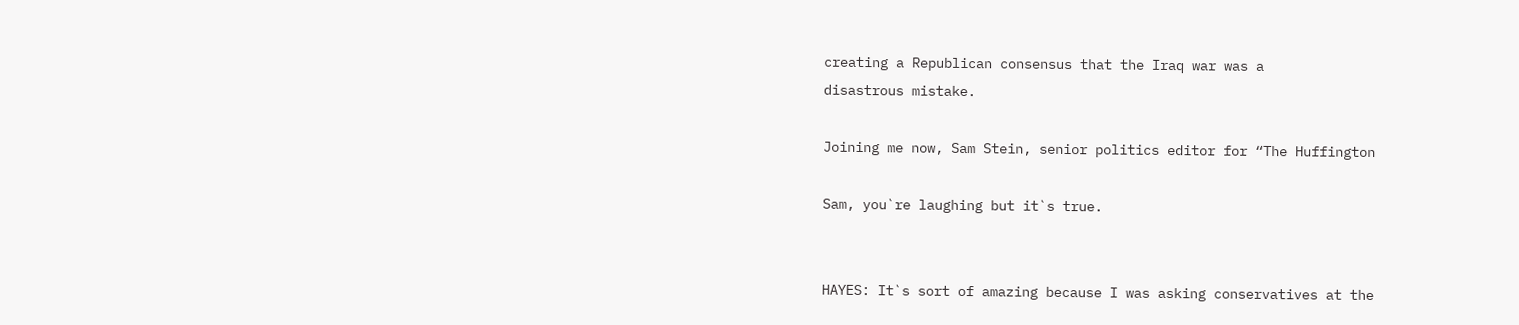creating a Republican consensus that the Iraq war was a
disastrous mistake.

Joining me now, Sam Stein, senior politics editor for “The Huffington

Sam, you`re laughing but it`s true.


HAYES: It`s sort of amazing because I was asking conservatives at the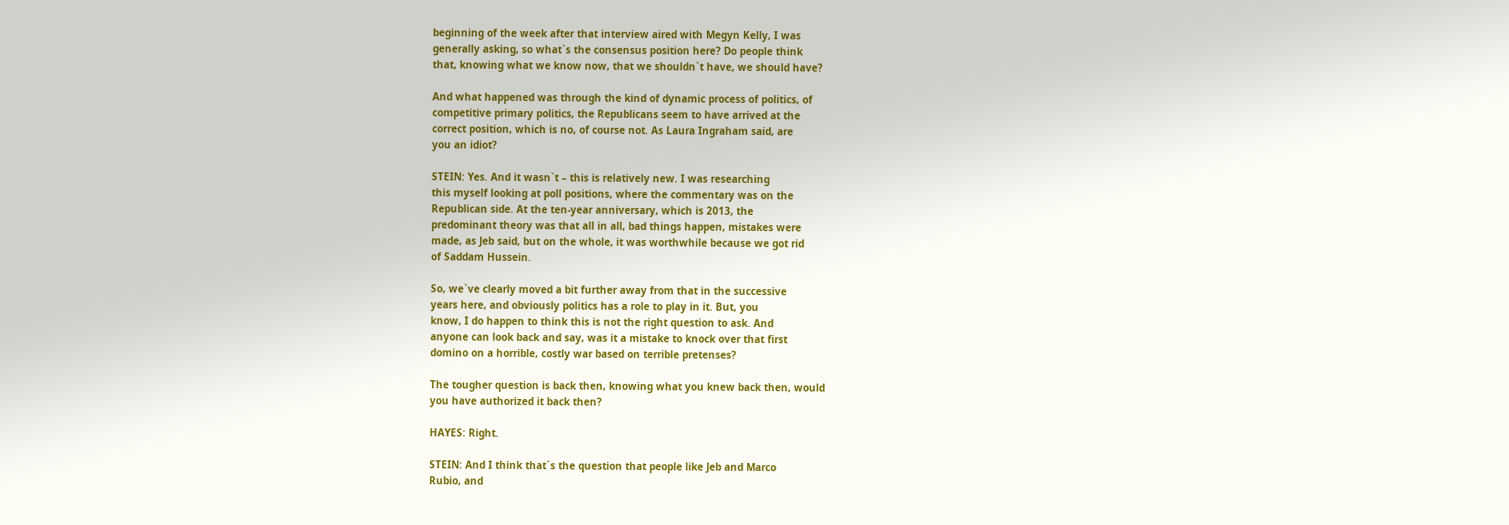beginning of the week after that interview aired with Megyn Kelly, I was
generally asking, so what`s the consensus position here? Do people think
that, knowing what we know now, that we shouldn`t have, we should have?

And what happened was through the kind of dynamic process of politics, of
competitive primary politics, the Republicans seem to have arrived at the
correct position, which is no, of course not. As Laura Ingraham said, are
you an idiot?

STEIN: Yes. And it wasn`t – this is relatively new. I was researching
this myself looking at poll positions, where the commentary was on the
Republican side. At the ten-year anniversary, which is 2013, the
predominant theory was that all in all, bad things happen, mistakes were
made, as Jeb said, but on the whole, it was worthwhile because we got rid
of Saddam Hussein.

So, we`ve clearly moved a bit further away from that in the successive
years here, and obviously politics has a role to play in it. But, you
know, I do happen to think this is not the right question to ask. And
anyone can look back and say, was it a mistake to knock over that first
domino on a horrible, costly war based on terrible pretenses?

The tougher question is back then, knowing what you knew back then, would
you have authorized it back then?

HAYES: Right.

STEIN: And I think that`s the question that people like Jeb and Marco
Rubio, and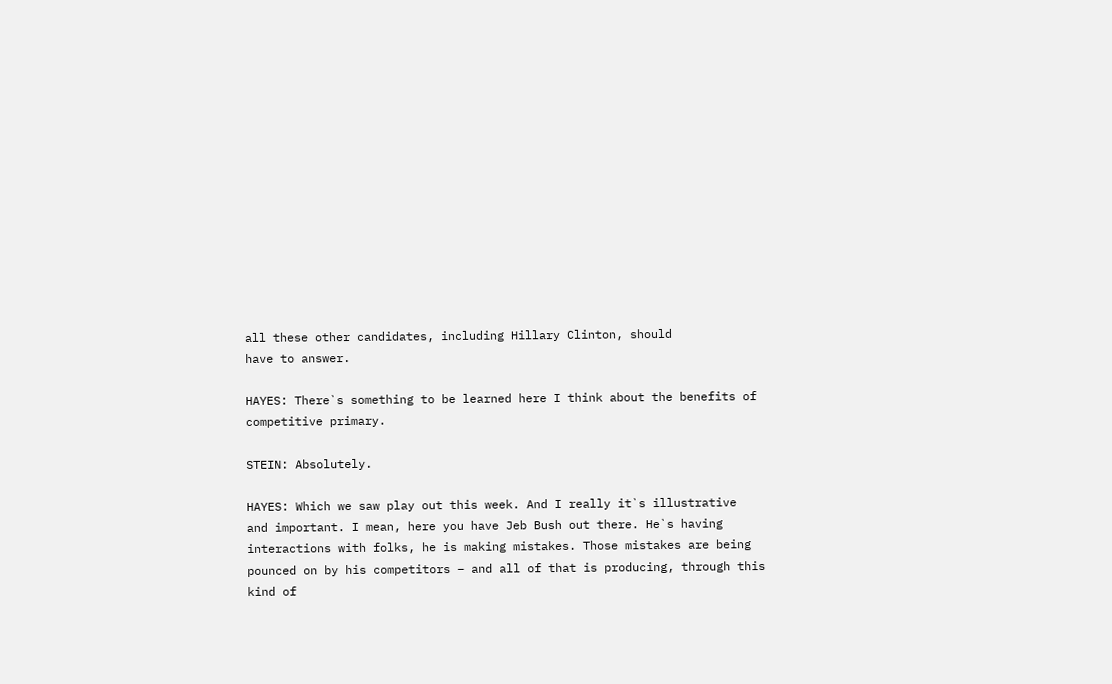all these other candidates, including Hillary Clinton, should
have to answer.

HAYES: There`s something to be learned here I think about the benefits of
competitive primary.

STEIN: Absolutely.

HAYES: Which we saw play out this week. And I really it`s illustrative
and important. I mean, here you have Jeb Bush out there. He`s having
interactions with folks, he is making mistakes. Those mistakes are being
pounced on by his competitors – and all of that is producing, through this
kind of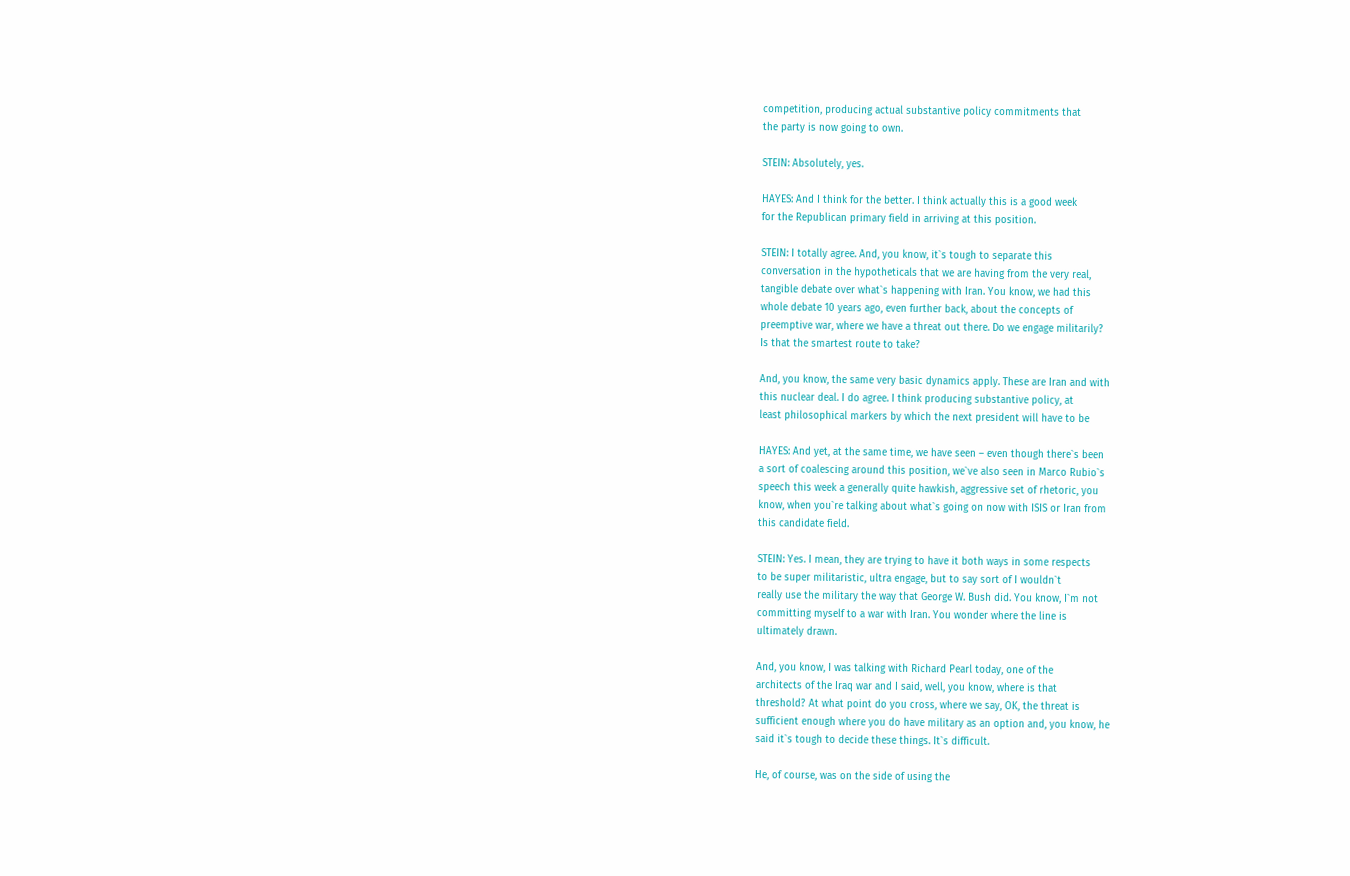competition, producing actual substantive policy commitments that
the party is now going to own.

STEIN: Absolutely, yes.

HAYES: And I think for the better. I think actually this is a good week
for the Republican primary field in arriving at this position.

STEIN: I totally agree. And, you know, it`s tough to separate this
conversation in the hypotheticals that we are having from the very real,
tangible debate over what`s happening with Iran. You know, we had this
whole debate 10 years ago, even further back, about the concepts of
preemptive war, where we have a threat out there. Do we engage militarily?
Is that the smartest route to take?

And, you know, the same very basic dynamics apply. These are Iran and with
this nuclear deal. I do agree. I think producing substantive policy, at
least philosophical markers by which the next president will have to be

HAYES: And yet, at the same time, we have seen – even though there`s been
a sort of coalescing around this position, we`ve also seen in Marco Rubio`s
speech this week a generally quite hawkish, aggressive set of rhetoric, you
know, when you`re talking about what`s going on now with ISIS or Iran from
this candidate field.

STEIN: Yes. I mean, they are trying to have it both ways in some respects
to be super militaristic, ultra engage, but to say sort of I wouldn`t
really use the military the way that George W. Bush did. You know, I`m not
committing myself to a war with Iran. You wonder where the line is
ultimately drawn.

And, you know, I was talking with Richard Pearl today, one of the
architects of the Iraq war and I said, well, you know, where is that
threshold? At what point do you cross, where we say, OK, the threat is
sufficient enough where you do have military as an option and, you know, he
said it`s tough to decide these things. It`s difficult.

He, of course, was on the side of using the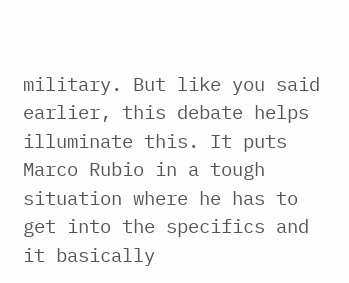military. But like you said
earlier, this debate helps illuminate this. It puts Marco Rubio in a tough
situation where he has to get into the specifics and it basically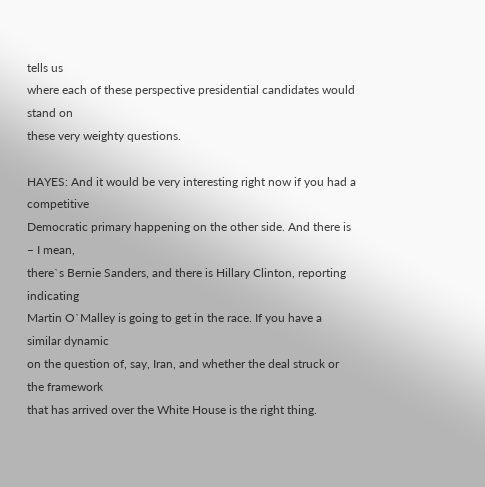tells us
where each of these perspective presidential candidates would stand on
these very weighty questions.

HAYES: And it would be very interesting right now if you had a competitive
Democratic primary happening on the other side. And there is – I mean,
there`s Bernie Sanders, and there is Hillary Clinton, reporting indicating
Martin O`Malley is going to get in the race. If you have a similar dynamic
on the question of, say, Iran, and whether the deal struck or the framework
that has arrived over the White House is the right thing.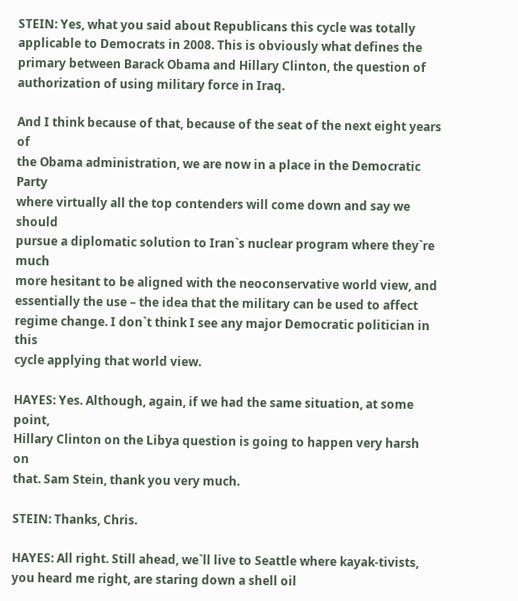STEIN: Yes, what you said about Republicans this cycle was totally
applicable to Democrats in 2008. This is obviously what defines the
primary between Barack Obama and Hillary Clinton, the question of
authorization of using military force in Iraq.

And I think because of that, because of the seat of the next eight years of
the Obama administration, we are now in a place in the Democratic Party
where virtually all the top contenders will come down and say we should
pursue a diplomatic solution to Iran`s nuclear program where they`re much
more hesitant to be aligned with the neoconservative world view, and
essentially the use – the idea that the military can be used to affect
regime change. I don`t think I see any major Democratic politician in this
cycle applying that world view.

HAYES: Yes. Although, again, if we had the same situation, at some point,
Hillary Clinton on the Libya question is going to happen very harsh on
that. Sam Stein, thank you very much.

STEIN: Thanks, Chris.

HAYES: All right. Still ahead, we`ll live to Seattle where kayak-tivists,
you heard me right, are staring down a shell oil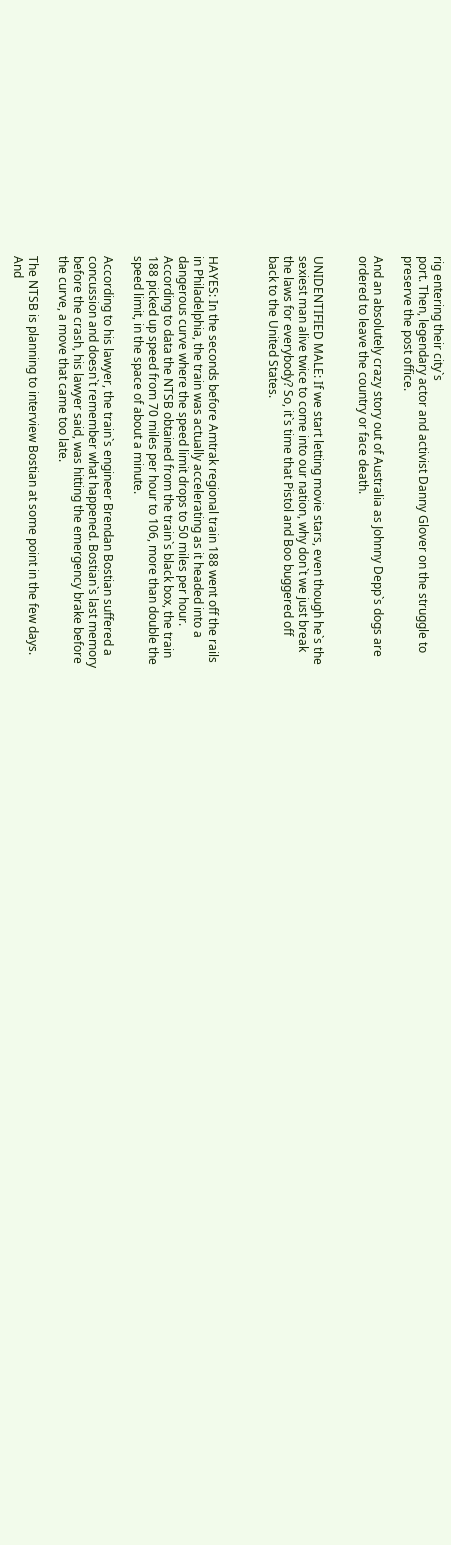rig entering their city`s
port. Then, legendary actor and activist Danny Glover on the struggle to
preserve the post office.

And an absolutely crazy story out of Australia as Johnny Depp`s dogs are
ordered to leave the country or face death.


UNIDENTIFIED MALE: If we start letting movie stars, even though he`s the
sexiest man alive twice to come into our nation, why don`t we just break
the laws for everybody? So, it`s time that Pistol and Boo buggered off
back to the United States.



HAYES: In the seconds before Amtrak regional train 188 went off the rails
in Philadelphia, the train was actually accelerating as it headed into a
dangerous curve where the speed limit drops to 50 miles per hour.
According to data the NTSB obtained from the train`s black box, the train
188 picked up speed from 70 miles per hour to 106, more than double the
speed limit, in the space of about a minute.

According to his lawyer, the train`s engineer Brendan Bostian suffered a
concussion and doesn`t remember what happened. Bostian`s last memory
before the crash, his lawyer said, was hitting the emergency brake before
the curve, a move that came too late.

The NTSB is planning to interview Bostian at some point in the few days.
And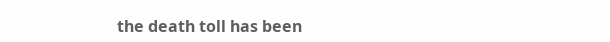the death toll has been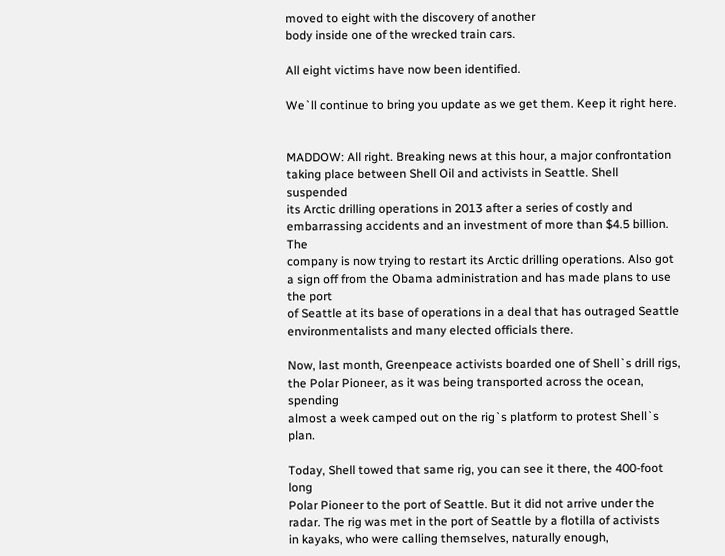moved to eight with the discovery of another
body inside one of the wrecked train cars.

All eight victims have now been identified.

We`ll continue to bring you update as we get them. Keep it right here.


MADDOW: All right. Breaking news at this hour, a major confrontation
taking place between Shell Oil and activists in Seattle. Shell suspended
its Arctic drilling operations in 2013 after a series of costly and
embarrassing accidents and an investment of more than $4.5 billion. The
company is now trying to restart its Arctic drilling operations. Also got
a sign off from the Obama administration and has made plans to use the port
of Seattle at its base of operations in a deal that has outraged Seattle
environmentalists and many elected officials there.

Now, last month, Greenpeace activists boarded one of Shell`s drill rigs,
the Polar Pioneer, as it was being transported across the ocean, spending
almost a week camped out on the rig`s platform to protest Shell`s plan.

Today, Shell towed that same rig, you can see it there, the 400-foot long
Polar Pioneer to the port of Seattle. But it did not arrive under the
radar. The rig was met in the port of Seattle by a flotilla of activists
in kayaks, who were calling themselves, naturally enough,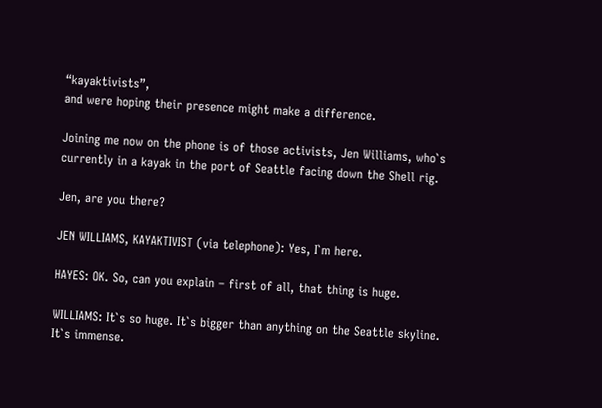“kayaktivists”,
and were hoping their presence might make a difference.

Joining me now on the phone is of those activists, Jen Williams, who`s
currently in a kayak in the port of Seattle facing down the Shell rig.

Jen, are you there?

JEN WILLIAMS, KAYAKTIVIST (via telephone): Yes, I`m here.

HAYES: OK. So, can you explain – first of all, that thing is huge.

WILLIAMS: It`s so huge. It`s bigger than anything on the Seattle skyline.
It`s immense.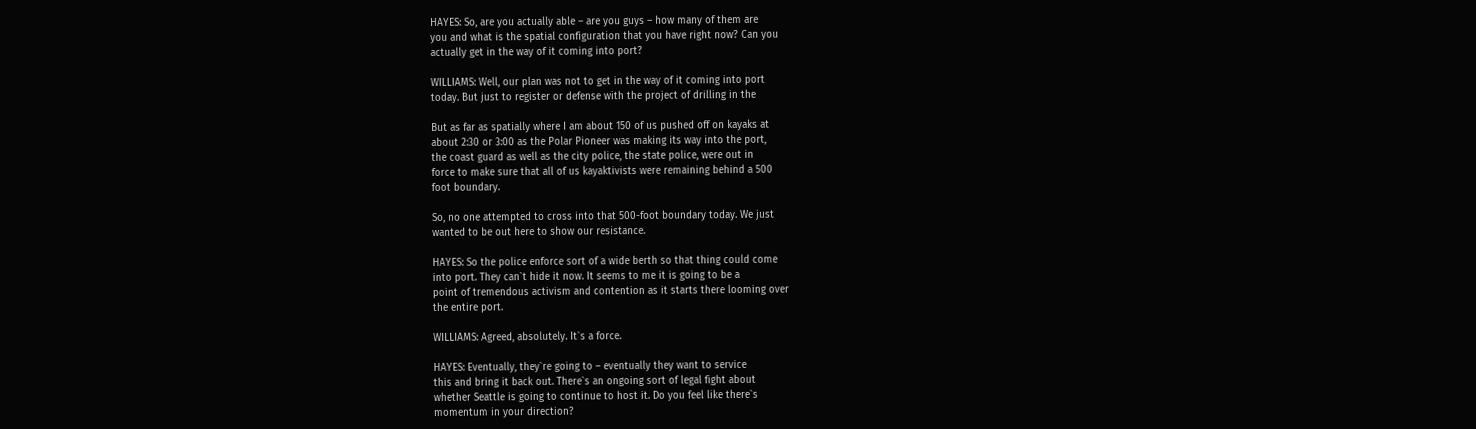HAYES: So, are you actually able – are you guys – how many of them are
you and what is the spatial configuration that you have right now? Can you
actually get in the way of it coming into port?

WILLIAMS: Well, our plan was not to get in the way of it coming into port
today. But just to register or defense with the project of drilling in the

But as far as spatially where I am about 150 of us pushed off on kayaks at
about 2:30 or 3:00 as the Polar Pioneer was making its way into the port,
the coast guard as well as the city police, the state police, were out in
force to make sure that all of us kayaktivists were remaining behind a 500
foot boundary.

So, no one attempted to cross into that 500-foot boundary today. We just
wanted to be out here to show our resistance.

HAYES: So the police enforce sort of a wide berth so that thing could come
into port. They can`t hide it now. It seems to me it is going to be a
point of tremendous activism and contention as it starts there looming over
the entire port.

WILLIAMS: Agreed, absolutely. It`s a force.

HAYES: Eventually, they`re going to – eventually they want to service
this and bring it back out. There`s an ongoing sort of legal fight about
whether Seattle is going to continue to host it. Do you feel like there`s
momentum in your direction?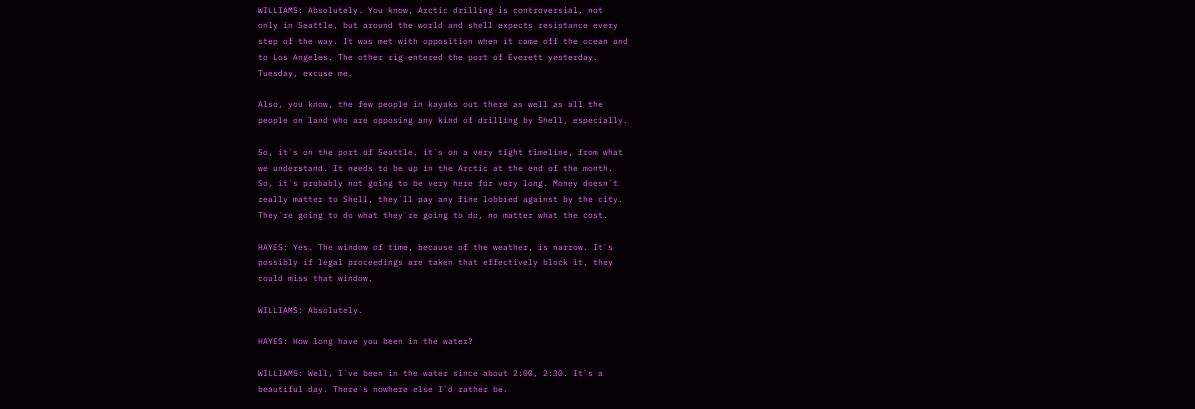WILLIAMS: Absolutely. You know, Arctic drilling is controversial, not
only in Seattle, but around the world and shell expects resistance every
step of the way. It was met with opposition when it came off the ocean and
to Los Angeles. The other rig entered the port of Everett yesterday.
Tuesday, excuse me.

Also, you know, the few people in kayaks out there as well as all the
people on land who are opposing any kind of drilling by Shell, especially.

So, it`s on the port of Seattle, it`s on a very tight timeline, from what
we understand. It needs to be up in the Arctic at the end of the month.
So, it`s probably not going to be very here for very long. Money doesn`t
really matter to Shell, they`ll pay any fine lobbied against by the city.
They`re going to do what they`re going to do, no matter what the cost.

HAYES: Yes. The window of time, because of the weather, is narrow. It`s
possibly if legal proceedings are taken that effectively block it, they
could miss that window.

WILLIAMS: Absolutely.

HAYES: How long have you been in the water?

WILLIAMS: Well, I`ve been in the water since about 2:00, 2:30. It`s a
beautiful day. There`s nowhere else I`d rather be.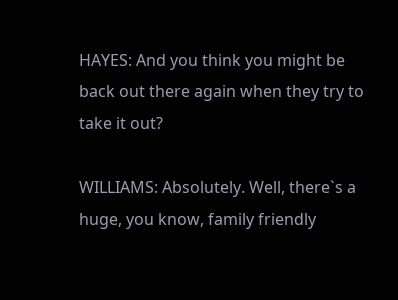HAYES: And you think you might be back out there again when they try to
take it out?

WILLIAMS: Absolutely. Well, there`s a huge, you know, family friendly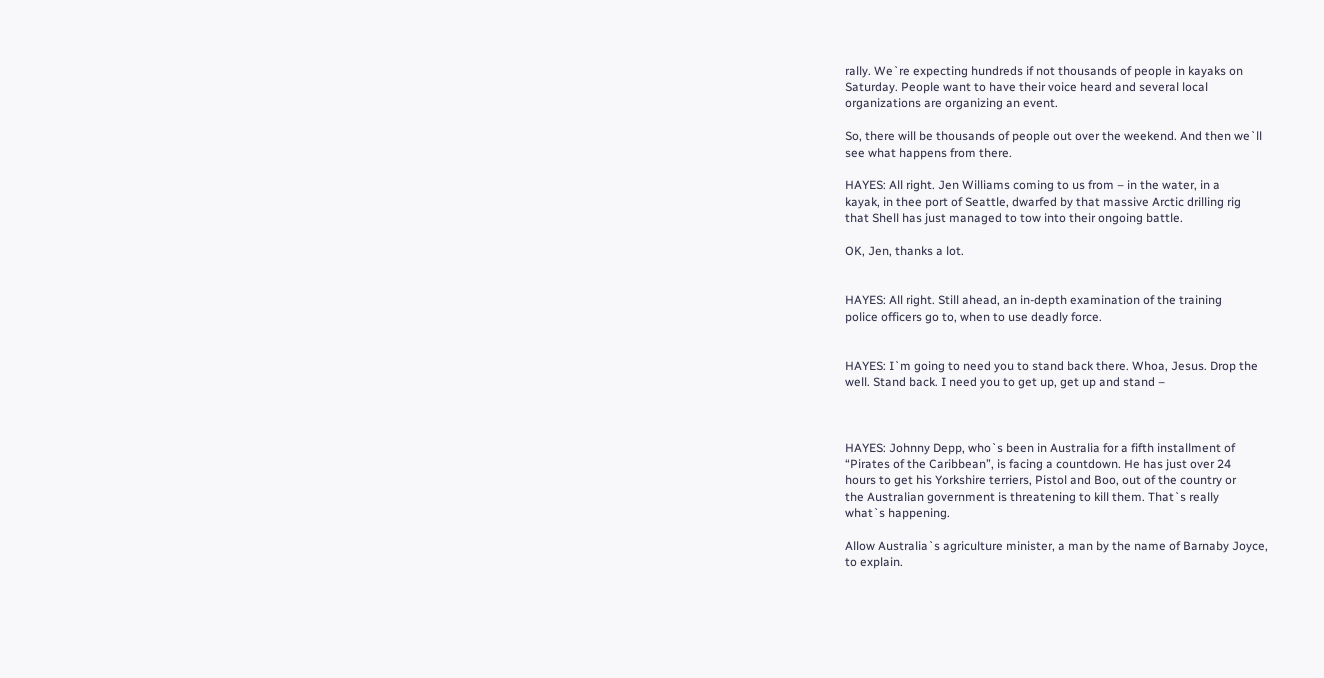rally. We`re expecting hundreds if not thousands of people in kayaks on
Saturday. People want to have their voice heard and several local
organizations are organizing an event.

So, there will be thousands of people out over the weekend. And then we`ll
see what happens from there.

HAYES: All right. Jen Williams coming to us from – in the water, in a
kayak, in thee port of Seattle, dwarfed by that massive Arctic drilling rig
that Shell has just managed to tow into their ongoing battle.

OK, Jen, thanks a lot.


HAYES: All right. Still ahead, an in-depth examination of the training
police officers go to, when to use deadly force.


HAYES: I`m going to need you to stand back there. Whoa, Jesus. Drop the
well. Stand back. I need you to get up, get up and stand –



HAYES: Johnny Depp, who`s been in Australia for a fifth installment of
“Pirates of the Caribbean”, is facing a countdown. He has just over 24
hours to get his Yorkshire terriers, Pistol and Boo, out of the country or
the Australian government is threatening to kill them. That`s really
what`s happening.

Allow Australia`s agriculture minister, a man by the name of Barnaby Joyce,
to explain.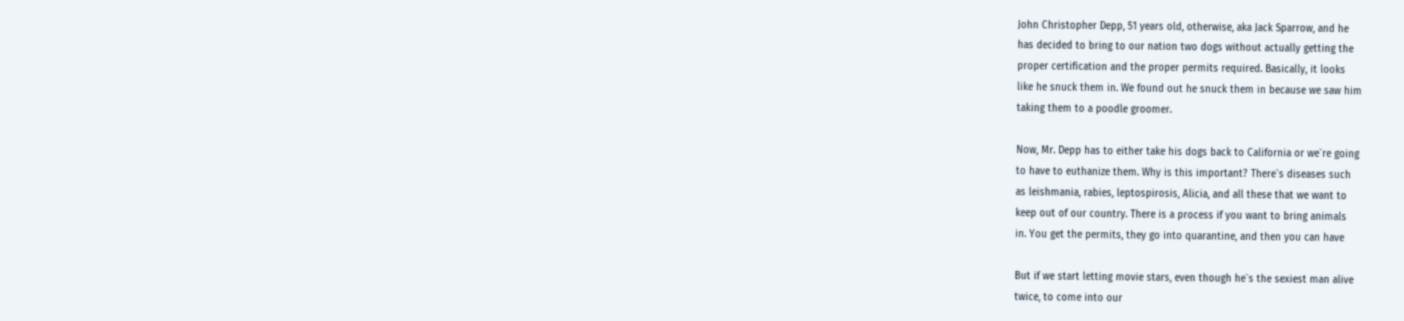John Christopher Depp, 51 years old, otherwise, aka Jack Sparrow, and he
has decided to bring to our nation two dogs without actually getting the
proper certification and the proper permits required. Basically, it looks
like he snuck them in. We found out he snuck them in because we saw him
taking them to a poodle groomer.

Now, Mr. Depp has to either take his dogs back to California or we`re going
to have to euthanize them. Why is this important? There`s diseases such
as leishmania, rabies, leptospirosis, Alicia, and all these that we want to
keep out of our country. There is a process if you want to bring animals
in. You get the permits, they go into quarantine, and then you can have

But if we start letting movie stars, even though he`s the sexiest man alive
twice, to come into our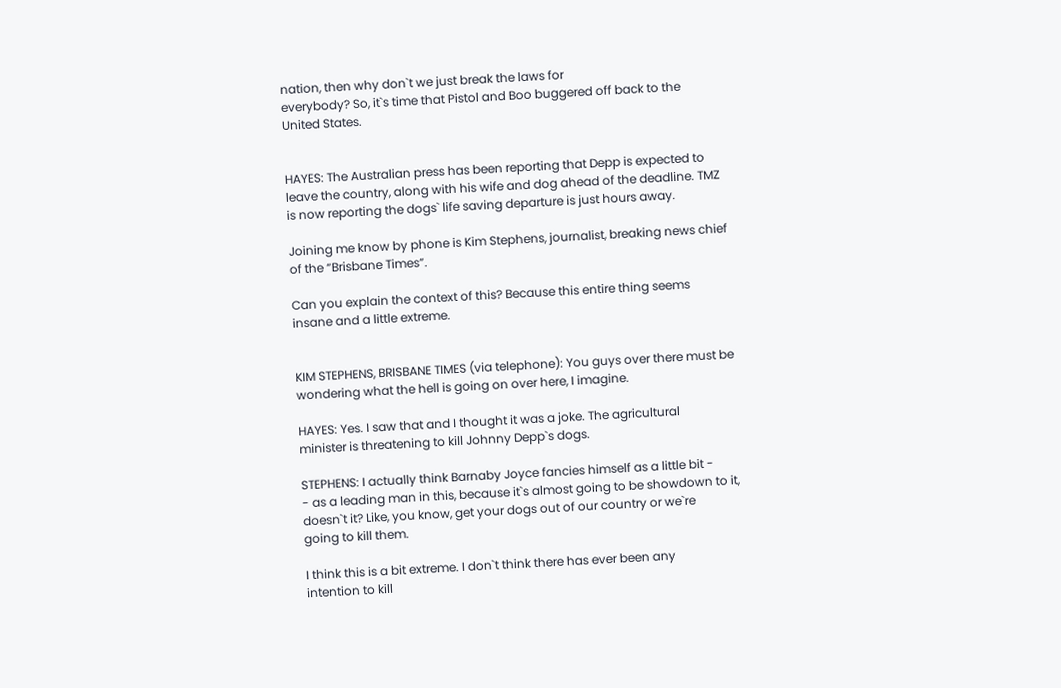nation, then why don`t we just break the laws for
everybody? So, it`s time that Pistol and Boo buggered off back to the
United States.


HAYES: The Australian press has been reporting that Depp is expected to
leave the country, along with his wife and dog ahead of the deadline. TMZ
is now reporting the dogs` life saving departure is just hours away.

Joining me know by phone is Kim Stephens, journalist, breaking news chief
of the “Brisbane Times”.

Can you explain the context of this? Because this entire thing seems
insane and a little extreme.


KIM STEPHENS, BRISBANE TIMES (via telephone): You guys over there must be
wondering what the hell is going on over here, I imagine.

HAYES: Yes. I saw that and I thought it was a joke. The agricultural
minister is threatening to kill Johnny Depp`s dogs.

STEPHENS: I actually think Barnaby Joyce fancies himself as a little bit -
- as a leading man in this, because it`s almost going to be showdown to it,
doesn`t it? Like, you know, get your dogs out of our country or we`re
going to kill them.

I think this is a bit extreme. I don`t think there has ever been any
intention to kill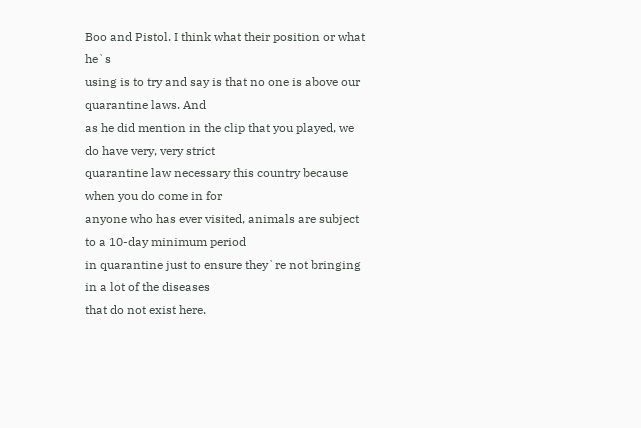Boo and Pistol. I think what their position or what he`s
using is to try and say is that no one is above our quarantine laws. And
as he did mention in the clip that you played, we do have very, very strict
quarantine law necessary this country because when you do come in for
anyone who has ever visited, animals are subject to a 10-day minimum period
in quarantine just to ensure they`re not bringing in a lot of the diseases
that do not exist here.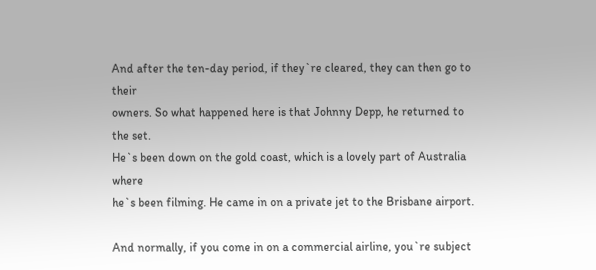And after the ten-day period, if they`re cleared, they can then go to their
owners. So what happened here is that Johnny Depp, he returned to the set.
He`s been down on the gold coast, which is a lovely part of Australia where
he`s been filming. He came in on a private jet to the Brisbane airport.

And normally, if you come in on a commercial airline, you`re subject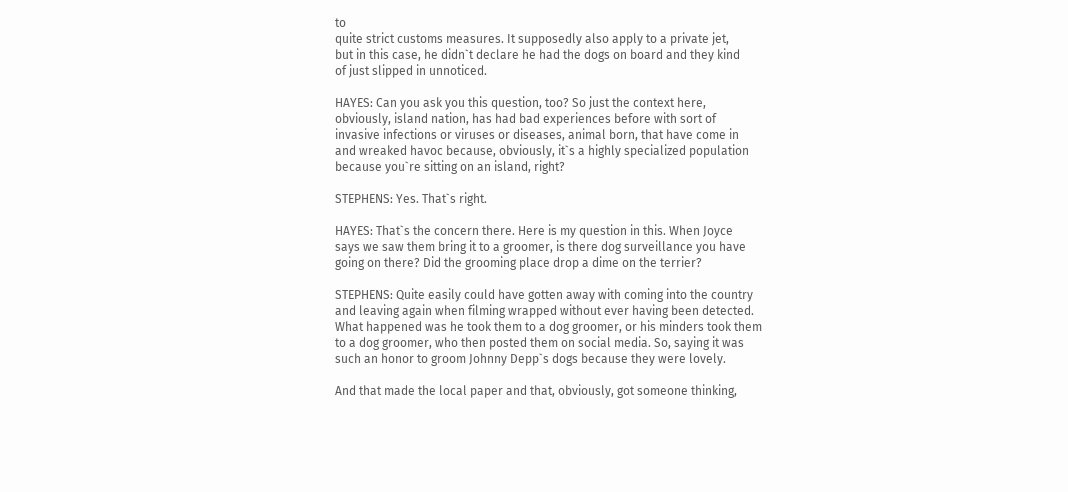to
quite strict customs measures. It supposedly also apply to a private jet,
but in this case, he didn`t declare he had the dogs on board and they kind
of just slipped in unnoticed.

HAYES: Can you ask you this question, too? So just the context here,
obviously, island nation, has had bad experiences before with sort of
invasive infections or viruses or diseases, animal born, that have come in
and wreaked havoc because, obviously, it`s a highly specialized population
because you`re sitting on an island, right?

STEPHENS: Yes. That`s right.

HAYES: That`s the concern there. Here is my question in this. When Joyce
says we saw them bring it to a groomer, is there dog surveillance you have
going on there? Did the grooming place drop a dime on the terrier?

STEPHENS: Quite easily could have gotten away with coming into the country
and leaving again when filming wrapped without ever having been detected.
What happened was he took them to a dog groomer, or his minders took them
to a dog groomer, who then posted them on social media. So, saying it was
such an honor to groom Johnny Depp`s dogs because they were lovely.

And that made the local paper and that, obviously, got someone thinking,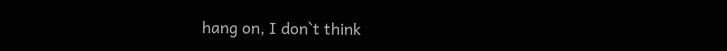hang on, I don`t think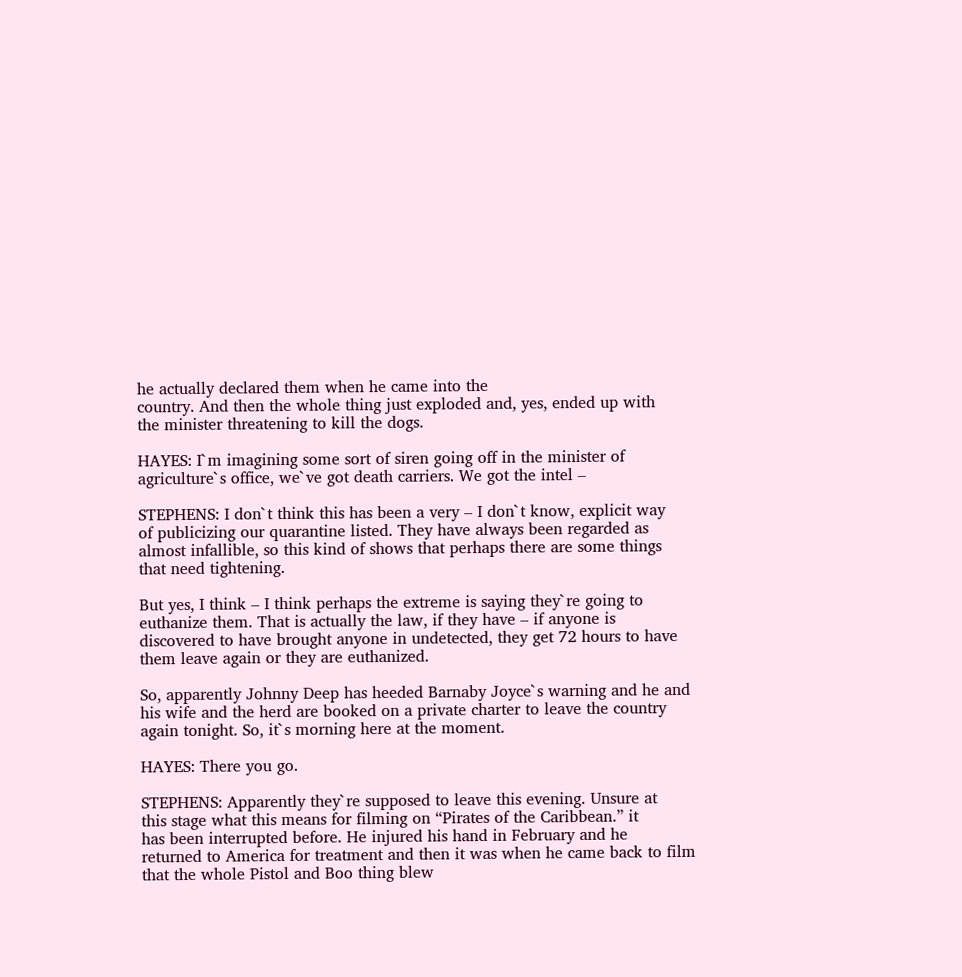he actually declared them when he came into the
country. And then the whole thing just exploded and, yes, ended up with
the minister threatening to kill the dogs.

HAYES: I`m imagining some sort of siren going off in the minister of
agriculture`s office, we`ve got death carriers. We got the intel –

STEPHENS: I don`t think this has been a very – I don`t know, explicit way
of publicizing our quarantine listed. They have always been regarded as
almost infallible, so this kind of shows that perhaps there are some things
that need tightening.

But yes, I think – I think perhaps the extreme is saying they`re going to
euthanize them. That is actually the law, if they have – if anyone is
discovered to have brought anyone in undetected, they get 72 hours to have
them leave again or they are euthanized.

So, apparently Johnny Deep has heeded Barnaby Joyce`s warning and he and
his wife and the herd are booked on a private charter to leave the country
again tonight. So, it`s morning here at the moment.

HAYES: There you go.

STEPHENS: Apparently they`re supposed to leave this evening. Unsure at
this stage what this means for filming on “Pirates of the Caribbean.” it
has been interrupted before. He injured his hand in February and he
returned to America for treatment and then it was when he came back to film
that the whole Pistol and Boo thing blew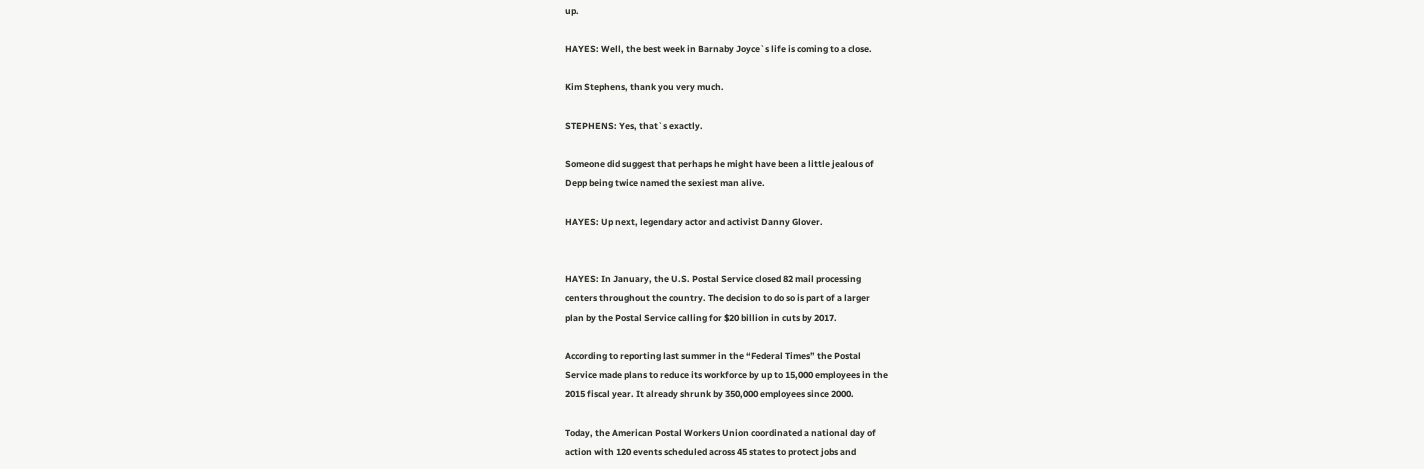up.

HAYES: Well, the best week in Barnaby Joyce`s life is coming to a close.

Kim Stephens, thank you very much.

STEPHENS: Yes, that`s exactly.

Someone did suggest that perhaps he might have been a little jealous of
Depp being twice named the sexiest man alive.

HAYES: Up next, legendary actor and activist Danny Glover.


HAYES: In January, the U.S. Postal Service closed 82 mail processing
centers throughout the country. The decision to do so is part of a larger
plan by the Postal Service calling for $20 billion in cuts by 2017.

According to reporting last summer in the “Federal Times” the Postal
Service made plans to reduce its workforce by up to 15,000 employees in the
2015 fiscal year. It already shrunk by 350,000 employees since 2000.

Today, the American Postal Workers Union coordinated a national day of
action with 120 events scheduled across 45 states to protect jobs and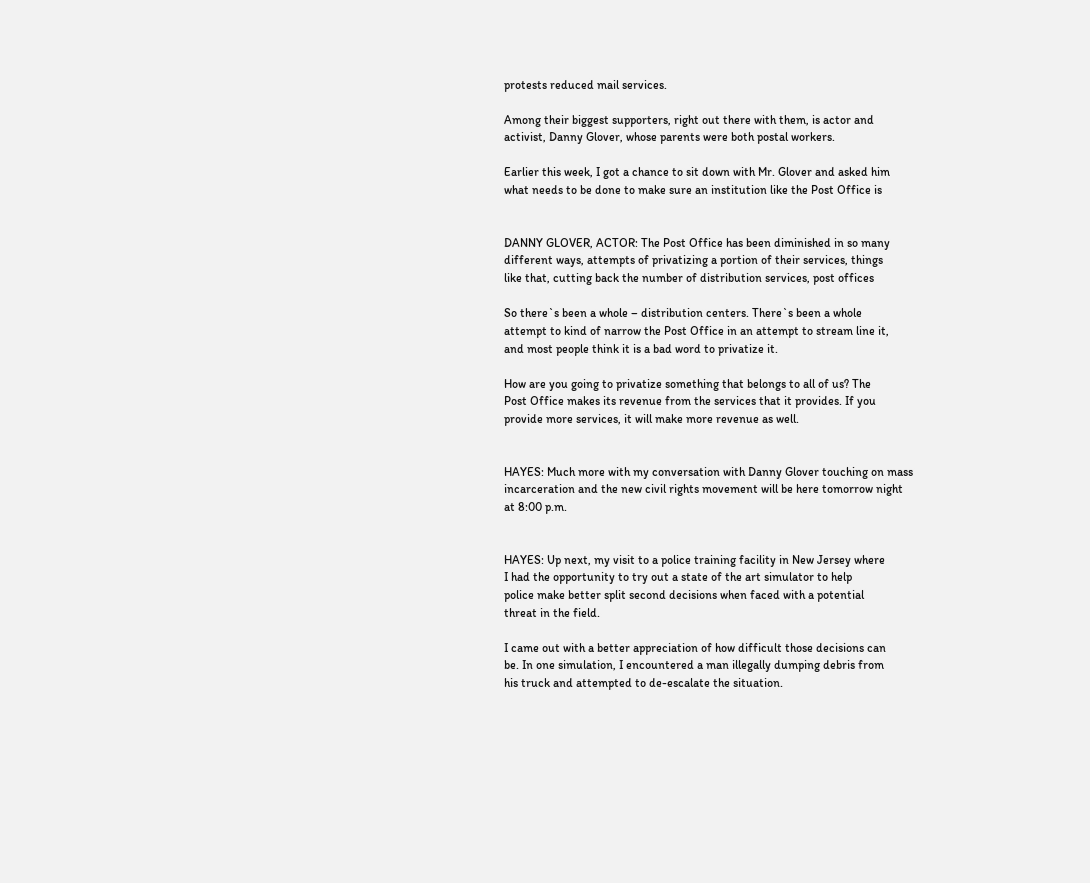protests reduced mail services.

Among their biggest supporters, right out there with them, is actor and
activist, Danny Glover, whose parents were both postal workers.

Earlier this week, I got a chance to sit down with Mr. Glover and asked him
what needs to be done to make sure an institution like the Post Office is


DANNY GLOVER, ACTOR: The Post Office has been diminished in so many
different ways, attempts of privatizing a portion of their services, things
like that, cutting back the number of distribution services, post offices

So there`s been a whole – distribution centers. There`s been a whole
attempt to kind of narrow the Post Office in an attempt to stream line it,
and most people think it is a bad word to privatize it.

How are you going to privatize something that belongs to all of us? The
Post Office makes its revenue from the services that it provides. If you
provide more services, it will make more revenue as well.


HAYES: Much more with my conversation with Danny Glover touching on mass
incarceration and the new civil rights movement will be here tomorrow night
at 8:00 p.m.


HAYES: Up next, my visit to a police training facility in New Jersey where
I had the opportunity to try out a state of the art simulator to help
police make better split second decisions when faced with a potential
threat in the field.

I came out with a better appreciation of how difficult those decisions can
be. In one simulation, I encountered a man illegally dumping debris from
his truck and attempted to de-escalate the situation.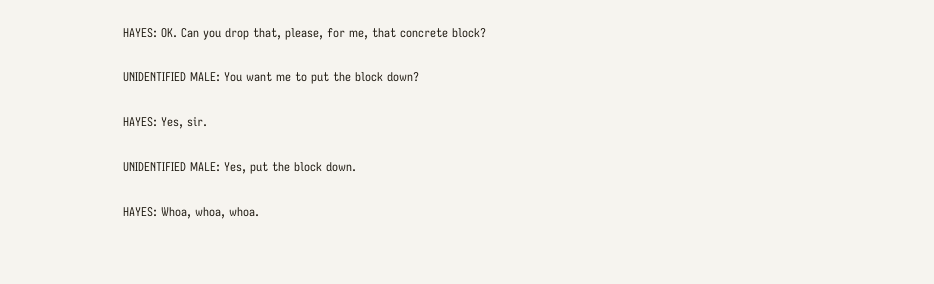HAYES: OK. Can you drop that, please, for me, that concrete block?

UNIDENTIFIED MALE: You want me to put the block down?

HAYES: Yes, sir.

UNIDENTIFIED MALE: Yes, put the block down.

HAYES: Whoa, whoa, whoa.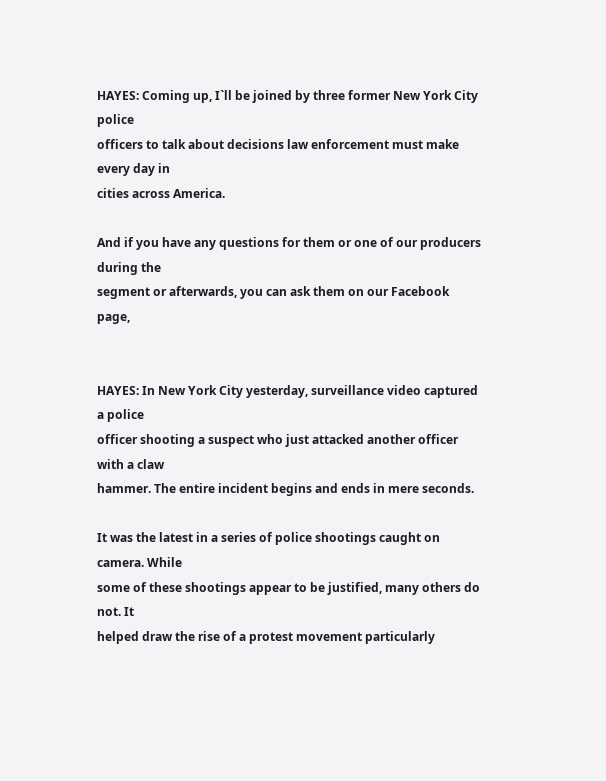HAYES: Coming up, I`ll be joined by three former New York City police
officers to talk about decisions law enforcement must make every day in
cities across America.

And if you have any questions for them or one of our producers during the
segment or afterwards, you can ask them on our Facebook page,


HAYES: In New York City yesterday, surveillance video captured a police
officer shooting a suspect who just attacked another officer with a claw
hammer. The entire incident begins and ends in mere seconds.

It was the latest in a series of police shootings caught on camera. While
some of these shootings appear to be justified, many others do not. It
helped draw the rise of a protest movement particularly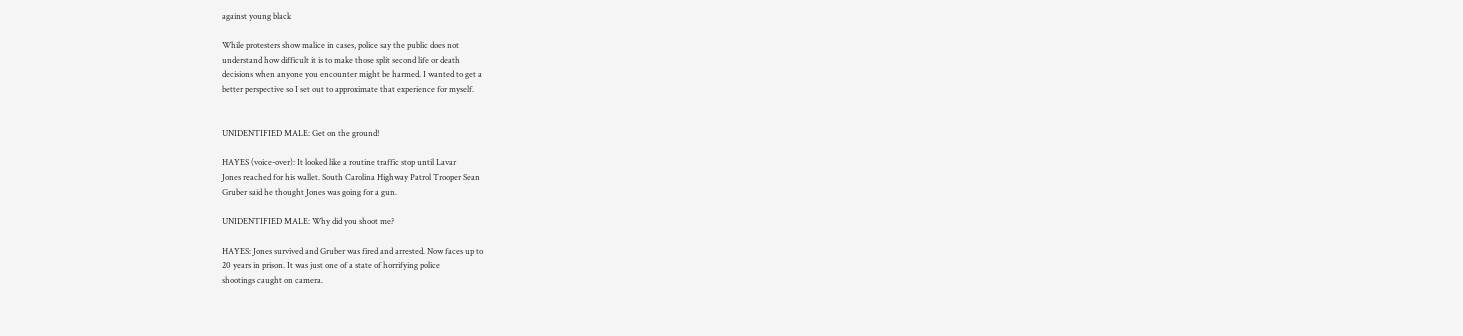against young black

While protesters show malice in cases, police say the public does not
understand how difficult it is to make those split second life or death
decisions when anyone you encounter might be harmed. I wanted to get a
better perspective so I set out to approximate that experience for myself.


UNIDENTIFIED MALE: Get on the ground!

HAYES (voice-over): It looked like a routine traffic stop until Lavar
Jones reached for his wallet. South Carolina Highway Patrol Trooper Sean
Gruber said he thought Jones was going for a gun.

UNIDENTIFIED MALE: Why did you shoot me?

HAYES: Jones survived and Gruber was fired and arrested. Now faces up to
20 years in prison. It was just one of a state of horrifying police
shootings caught on camera.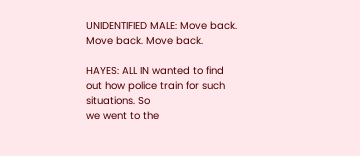UNIDENTIFIED MALE: Move back. Move back. Move back.

HAYES: ALL IN wanted to find out how police train for such situations. So
we went to the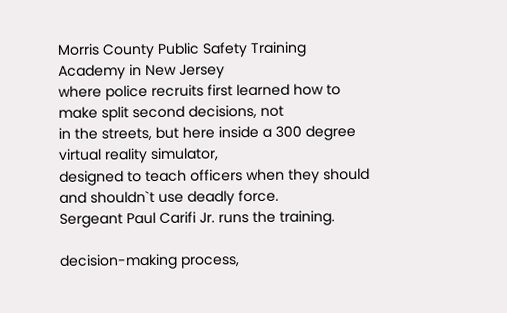Morris County Public Safety Training Academy in New Jersey
where police recruits first learned how to make split second decisions, not
in the streets, but here inside a 300 degree virtual reality simulator,
designed to teach officers when they should and shouldn`t use deadly force.
Sergeant Paul Carifi Jr. runs the training.

decision-making process,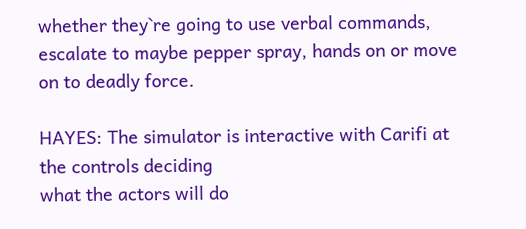whether they`re going to use verbal commands,
escalate to maybe pepper spray, hands on or move on to deadly force.

HAYES: The simulator is interactive with Carifi at the controls deciding
what the actors will do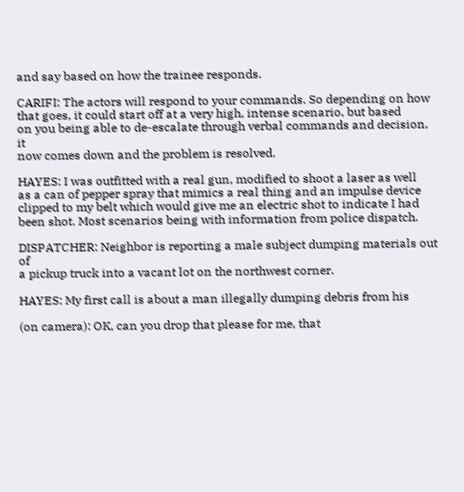and say based on how the trainee responds.

CARIFI: The actors will respond to your commands. So depending on how
that goes, it could start off at a very high, intense scenario, but based
on you being able to de-escalate through verbal commands and decision, it
now comes down and the problem is resolved.

HAYES: I was outfitted with a real gun, modified to shoot a laser as well
as a can of pepper spray that mimics a real thing and an impulse device
clipped to my belt which would give me an electric shot to indicate I had
been shot. Most scenarios being with information from police dispatch.

DISPATCHER: Neighbor is reporting a male subject dumping materials out of
a pickup truck into a vacant lot on the northwest corner.

HAYES: My first call is about a man illegally dumping debris from his

(on camera): OK, can you drop that please for me, that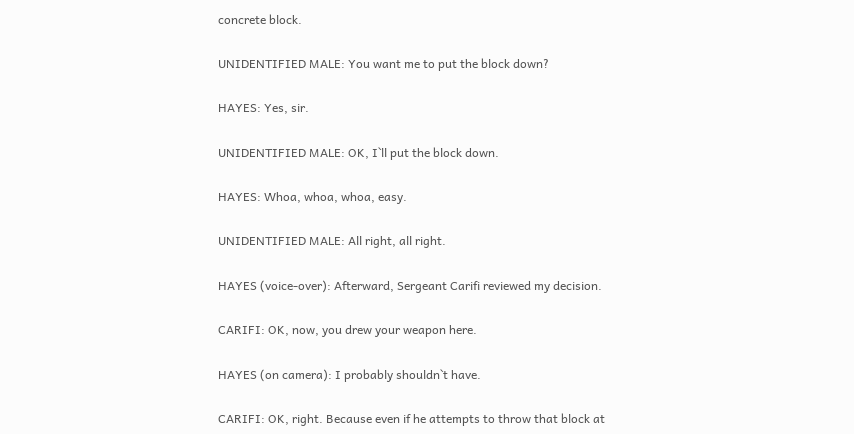concrete block.

UNIDENTIFIED MALE: You want me to put the block down?

HAYES: Yes, sir.

UNIDENTIFIED MALE: OK, I`ll put the block down.

HAYES: Whoa, whoa, whoa, easy.

UNIDENTIFIED MALE: All right, all right.

HAYES (voice-over): Afterward, Sergeant Carifi reviewed my decision.

CARIFI: OK, now, you drew your weapon here.

HAYES (on camera): I probably shouldn`t have.

CARIFI: OK, right. Because even if he attempts to throw that block at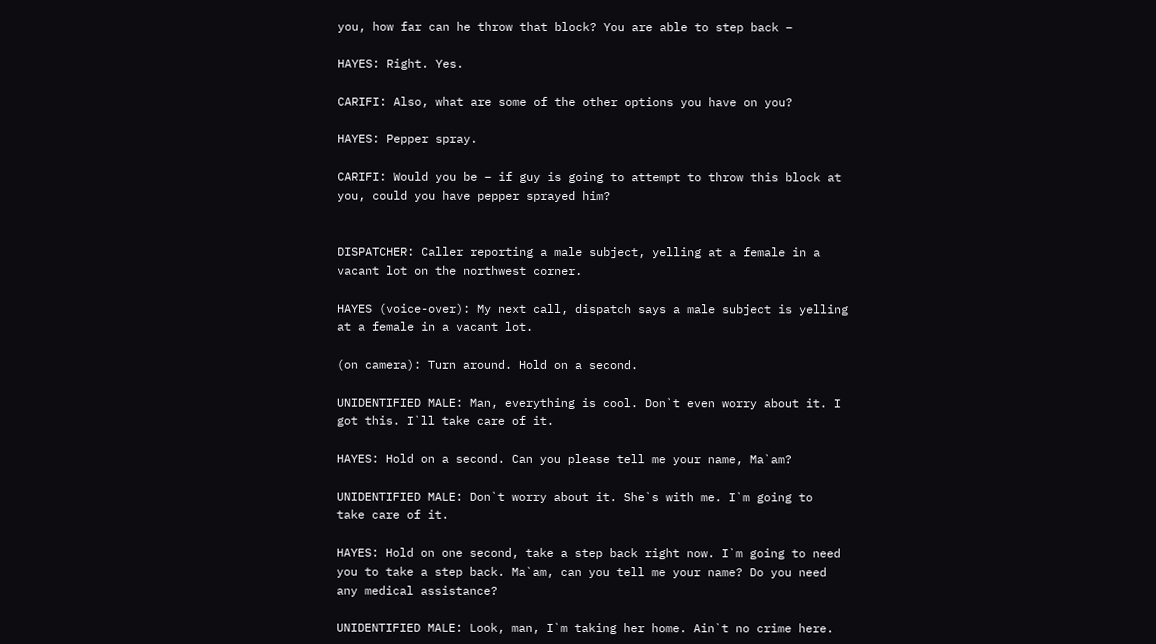you, how far can he throw that block? You are able to step back –

HAYES: Right. Yes.

CARIFI: Also, what are some of the other options you have on you?

HAYES: Pepper spray.

CARIFI: Would you be – if guy is going to attempt to throw this block at
you, could you have pepper sprayed him?


DISPATCHER: Caller reporting a male subject, yelling at a female in a
vacant lot on the northwest corner.

HAYES (voice-over): My next call, dispatch says a male subject is yelling
at a female in a vacant lot.

(on camera): Turn around. Hold on a second.

UNIDENTIFIED MALE: Man, everything is cool. Don`t even worry about it. I
got this. I`ll take care of it.

HAYES: Hold on a second. Can you please tell me your name, Ma`am?

UNIDENTIFIED MALE: Don`t worry about it. She`s with me. I`m going to
take care of it.

HAYES: Hold on one second, take a step back right now. I`m going to need
you to take a step back. Ma`am, can you tell me your name? Do you need
any medical assistance?

UNIDENTIFIED MALE: Look, man, I`m taking her home. Ain`t no crime here.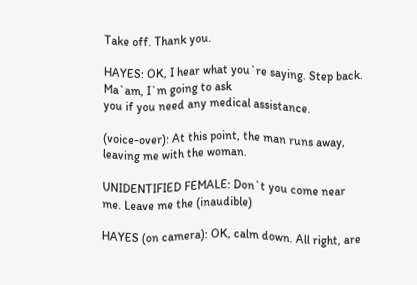Take off. Thank you.

HAYES: OK, I hear what you`re saying. Step back. Ma`am, I`m going to ask
you if you need any medical assistance.

(voice-over): At this point, the man runs away, leaving me with the woman.

UNIDENTIFIED FEMALE: Don`t you come near me. Leave me the (inaudible)

HAYES (on camera): OK, calm down. All right, are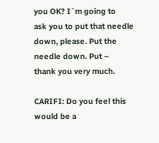you OK? I`m going to
ask you to put that needle down, please. Put the needle down. Put –
thank you very much.

CARIFI: Do you feel this would be a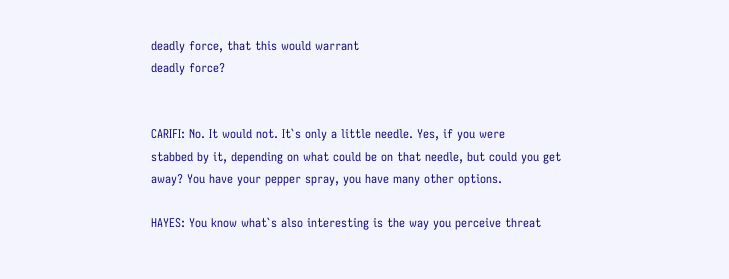deadly force, that this would warrant
deadly force?


CARIFI: No. It would not. It`s only a little needle. Yes, if you were
stabbed by it, depending on what could be on that needle, but could you get
away? You have your pepper spray, you have many other options.

HAYES: You know what`s also interesting is the way you perceive threat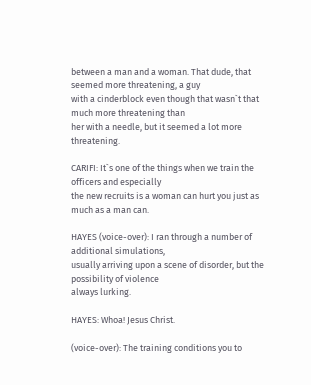between a man and a woman. That dude, that seemed more threatening, a guy
with a cinderblock even though that wasn`t that much more threatening than
her with a needle, but it seemed a lot more threatening.

CARIFI: It`s one of the things when we train the officers and especially
the new recruits is a woman can hurt you just as much as a man can.

HAYES (voice-over): I ran through a number of additional simulations,
usually arriving upon a scene of disorder, but the possibility of violence
always lurking.

HAYES: Whoa! Jesus Christ.

(voice-over): The training conditions you to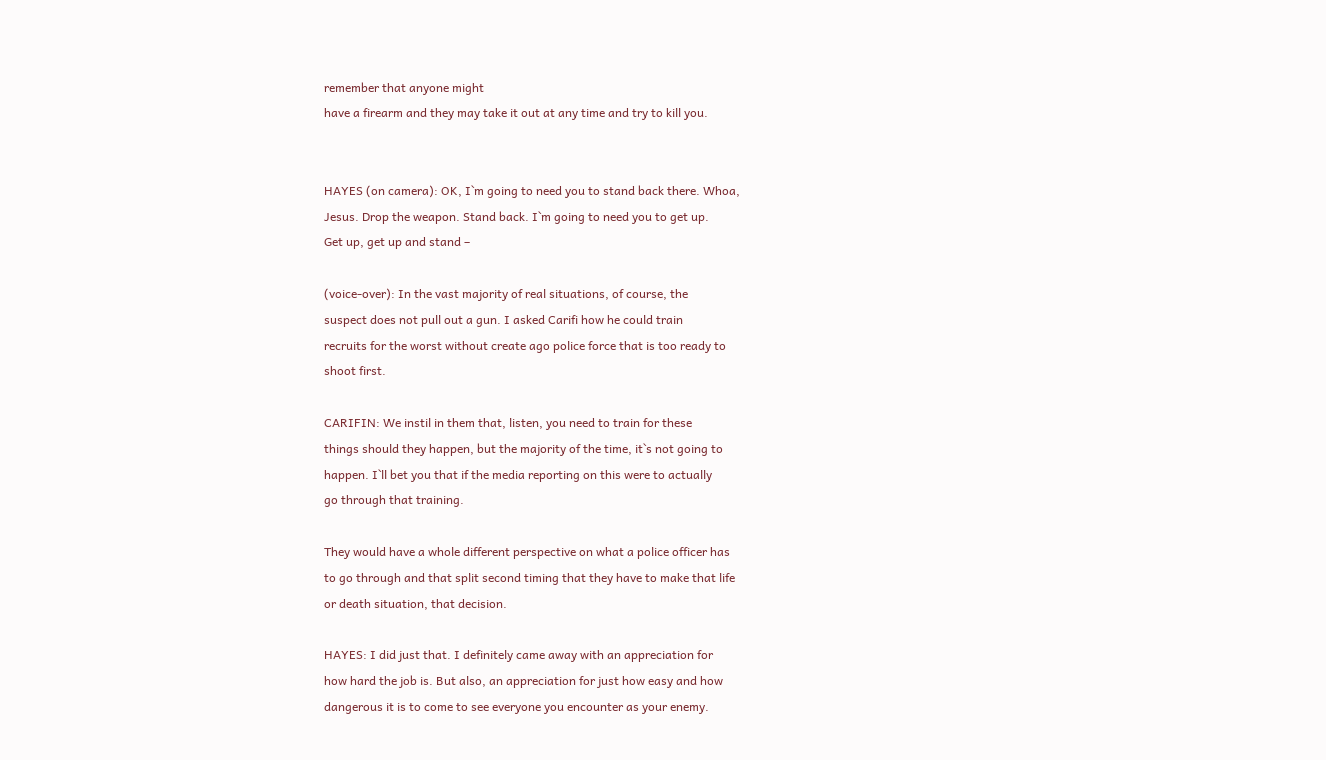remember that anyone might
have a firearm and they may take it out at any time and try to kill you.


HAYES (on camera): OK, I`m going to need you to stand back there. Whoa,
Jesus. Drop the weapon. Stand back. I`m going to need you to get up.
Get up, get up and stand –

(voice-over): In the vast majority of real situations, of course, the
suspect does not pull out a gun. I asked Carifi how he could train
recruits for the worst without create ago police force that is too ready to
shoot first.

CARIFIN: We instil in them that, listen, you need to train for these
things should they happen, but the majority of the time, it`s not going to
happen. I`ll bet you that if the media reporting on this were to actually
go through that training.

They would have a whole different perspective on what a police officer has
to go through and that split second timing that they have to make that life
or death situation, that decision.

HAYES: I did just that. I definitely came away with an appreciation for
how hard the job is. But also, an appreciation for just how easy and how
dangerous it is to come to see everyone you encounter as your enemy.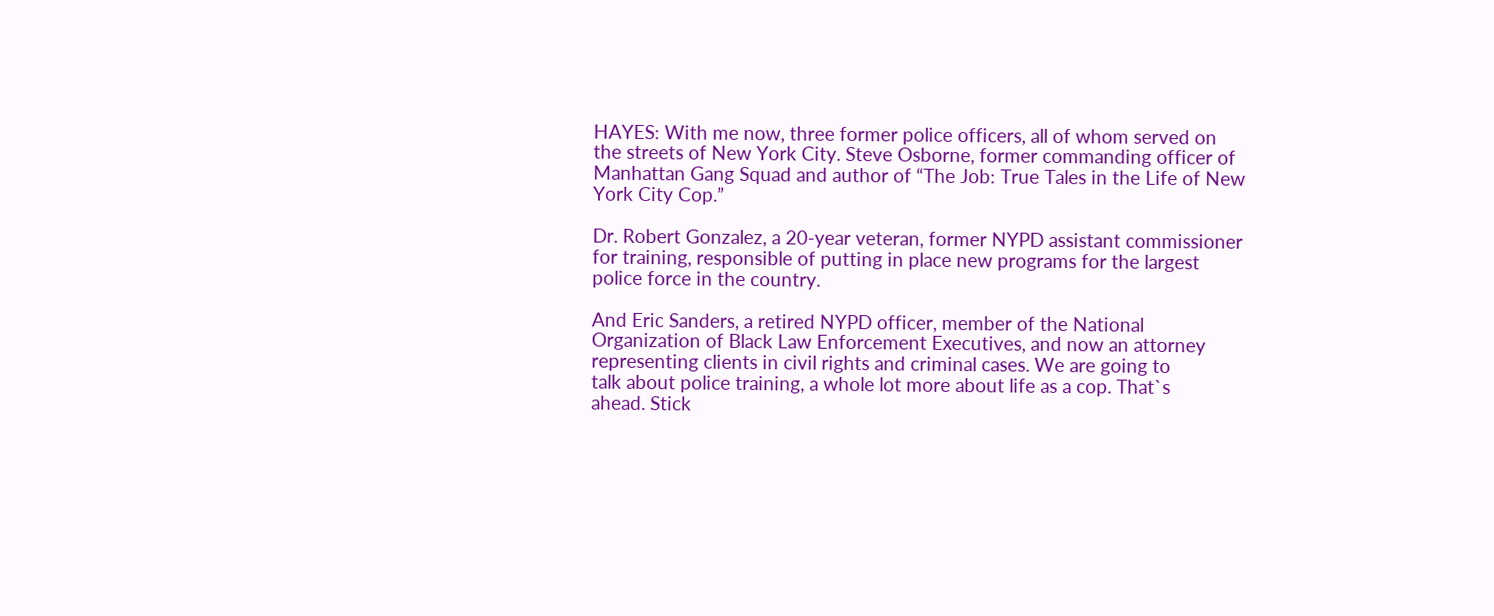HAYES: With me now, three former police officers, all of whom served on
the streets of New York City. Steve Osborne, former commanding officer of
Manhattan Gang Squad and author of “The Job: True Tales in the Life of New
York City Cop.”

Dr. Robert Gonzalez, a 20-year veteran, former NYPD assistant commissioner
for training, responsible of putting in place new programs for the largest
police force in the country.

And Eric Sanders, a retired NYPD officer, member of the National
Organization of Black Law Enforcement Executives, and now an attorney
representing clients in civil rights and criminal cases. We are going to
talk about police training, a whole lot more about life as a cop. That`s
ahead. Stick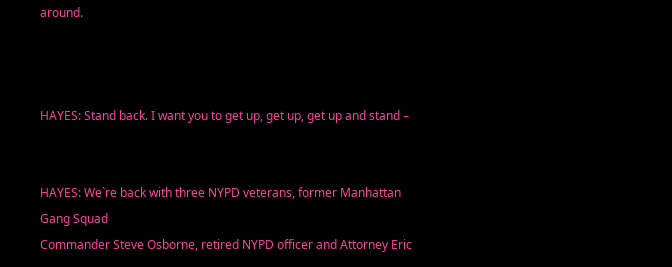around.



HAYES: Stand back. I want you to get up, get up, get up and stand –


HAYES: We`re back with three NYPD veterans, former Manhattan Gang Squad
Commander Steve Osborne, retired NYPD officer and Attorney Eric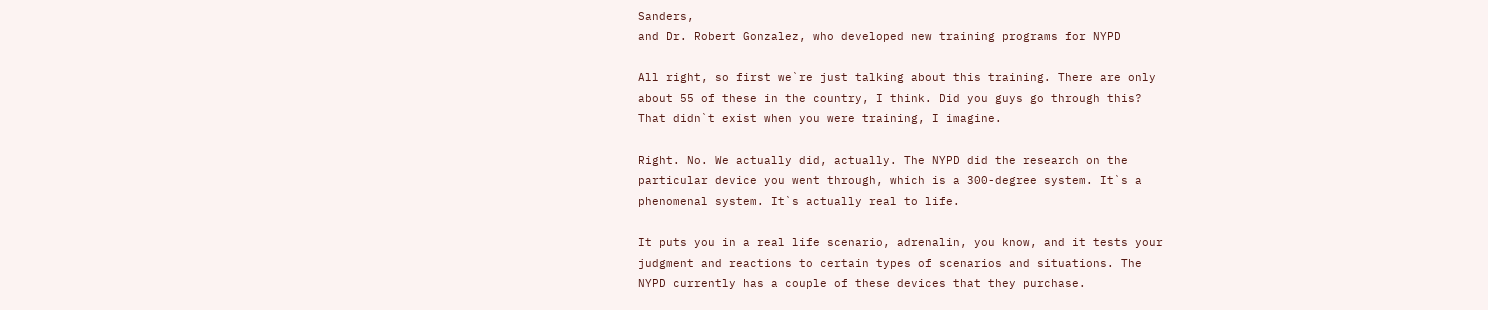Sanders,
and Dr. Robert Gonzalez, who developed new training programs for NYPD

All right, so first we`re just talking about this training. There are only
about 55 of these in the country, I think. Did you guys go through this?
That didn`t exist when you were training, I imagine.

Right. No. We actually did, actually. The NYPD did the research on the
particular device you went through, which is a 300-degree system. It`s a
phenomenal system. It`s actually real to life.

It puts you in a real life scenario, adrenalin, you know, and it tests your
judgment and reactions to certain types of scenarios and situations. The
NYPD currently has a couple of these devices that they purchase.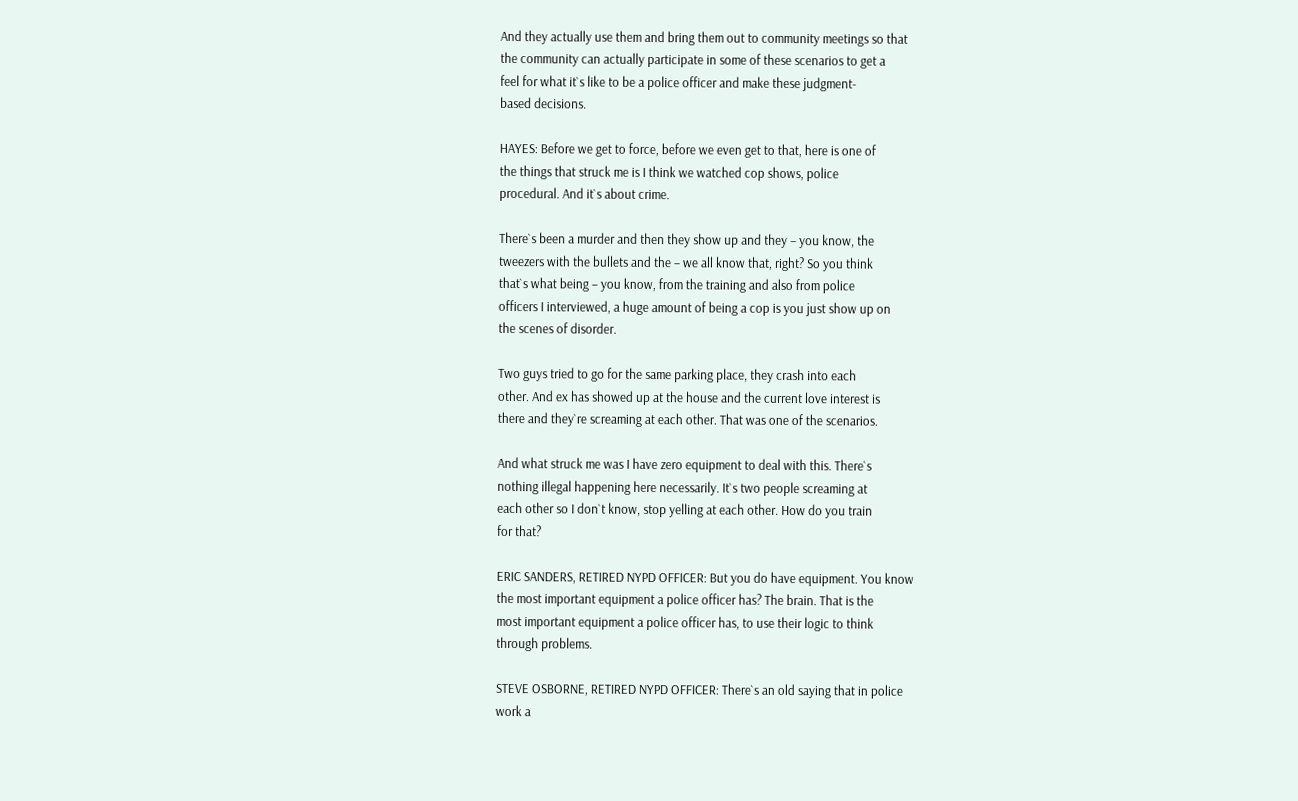And they actually use them and bring them out to community meetings so that
the community can actually participate in some of these scenarios to get a
feel for what it`s like to be a police officer and make these judgment-
based decisions.

HAYES: Before we get to force, before we even get to that, here is one of
the things that struck me is I think we watched cop shows, police
procedural. And it`s about crime.

There`s been a murder and then they show up and they – you know, the
tweezers with the bullets and the – we all know that, right? So you think
that`s what being – you know, from the training and also from police
officers I interviewed, a huge amount of being a cop is you just show up on
the scenes of disorder.

Two guys tried to go for the same parking place, they crash into each
other. And ex has showed up at the house and the current love interest is
there and they`re screaming at each other. That was one of the scenarios.

And what struck me was I have zero equipment to deal with this. There`s
nothing illegal happening here necessarily. It`s two people screaming at
each other so I don`t know, stop yelling at each other. How do you train
for that?

ERIC SANDERS, RETIRED NYPD OFFICER: But you do have equipment. You know
the most important equipment a police officer has? The brain. That is the
most important equipment a police officer has, to use their logic to think
through problems.

STEVE OSBORNE, RETIRED NYPD OFFICER: There`s an old saying that in police
work a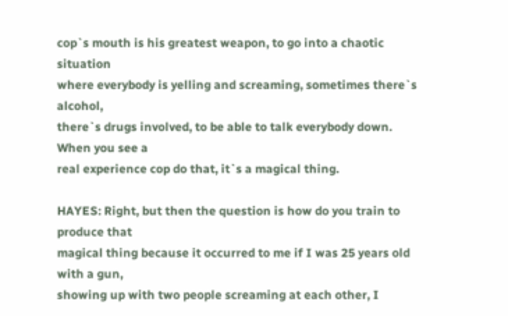cop`s mouth is his greatest weapon, to go into a chaotic situation
where everybody is yelling and screaming, sometimes there`s alcohol,
there`s drugs involved, to be able to talk everybody down. When you see a
real experience cop do that, it`s a magical thing.

HAYES: Right, but then the question is how do you train to produce that
magical thing because it occurred to me if I was 25 years old with a gun,
showing up with two people screaming at each other, I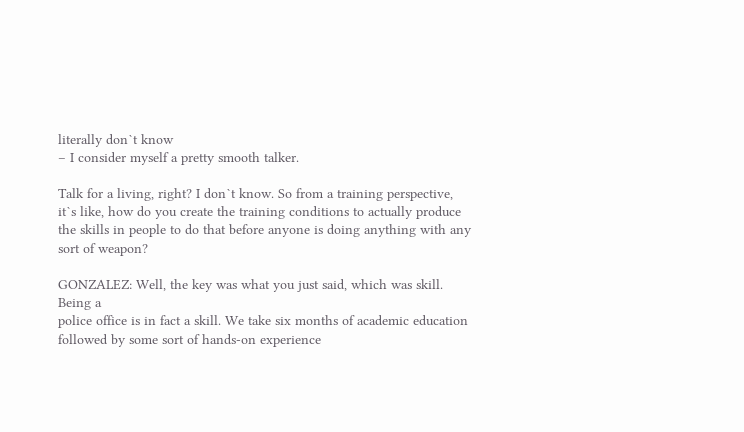literally don`t know
– I consider myself a pretty smooth talker.

Talk for a living, right? I don`t know. So from a training perspective,
it`s like, how do you create the training conditions to actually produce
the skills in people to do that before anyone is doing anything with any
sort of weapon?

GONZALEZ: Well, the key was what you just said, which was skill. Being a
police office is in fact a skill. We take six months of academic education
followed by some sort of hands-on experience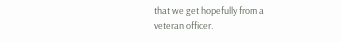that we get hopefully from a
veteran officer.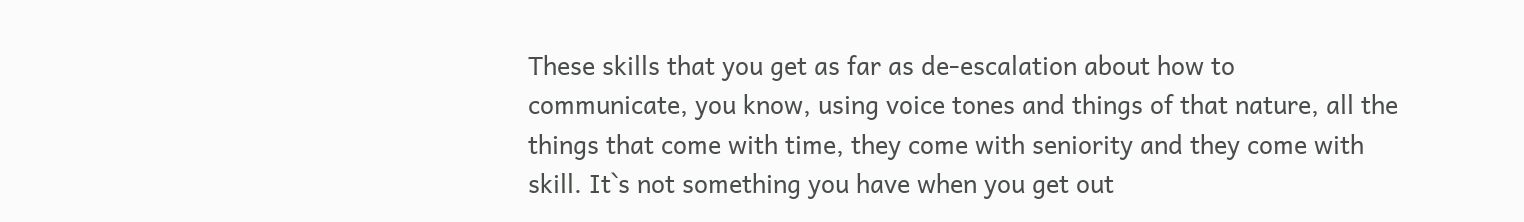These skills that you get as far as de-escalation about how to
communicate, you know, using voice tones and things of that nature, all the
things that come with time, they come with seniority and they come with
skill. It`s not something you have when you get out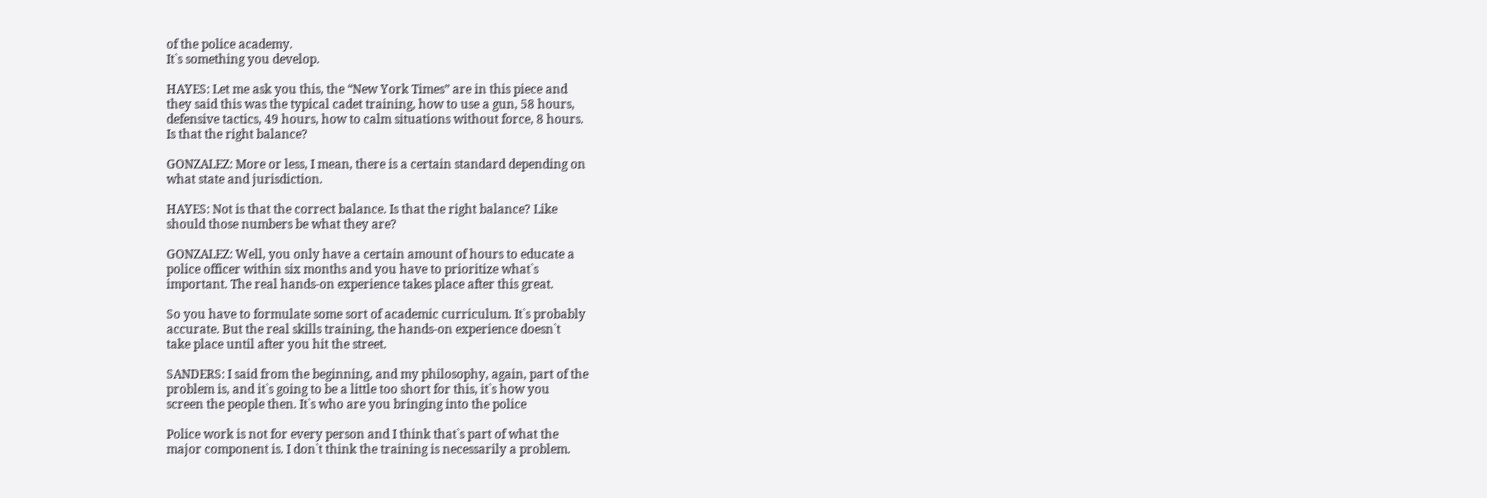of the police academy.
It`s something you develop.

HAYES: Let me ask you this, the “New York Times” are in this piece and
they said this was the typical cadet training, how to use a gun, 58 hours,
defensive tactics, 49 hours, how to calm situations without force, 8 hours.
Is that the right balance?

GONZALEZ: More or less, I mean, there is a certain standard depending on
what state and jurisdiction.

HAYES: Not is that the correct balance. Is that the right balance? Like
should those numbers be what they are?

GONZALEZ: Well, you only have a certain amount of hours to educate a
police officer within six months and you have to prioritize what`s
important. The real hands-on experience takes place after this great.

So you have to formulate some sort of academic curriculum. It`s probably
accurate. But the real skills training, the hands-on experience doesn`t
take place until after you hit the street.

SANDERS: I said from the beginning, and my philosophy, again, part of the
problem is, and it`s going to be a little too short for this, it`s how you
screen the people then. It`s who are you bringing into the police

Police work is not for every person and I think that`s part of what the
major component is. I don`t think the training is necessarily a problem.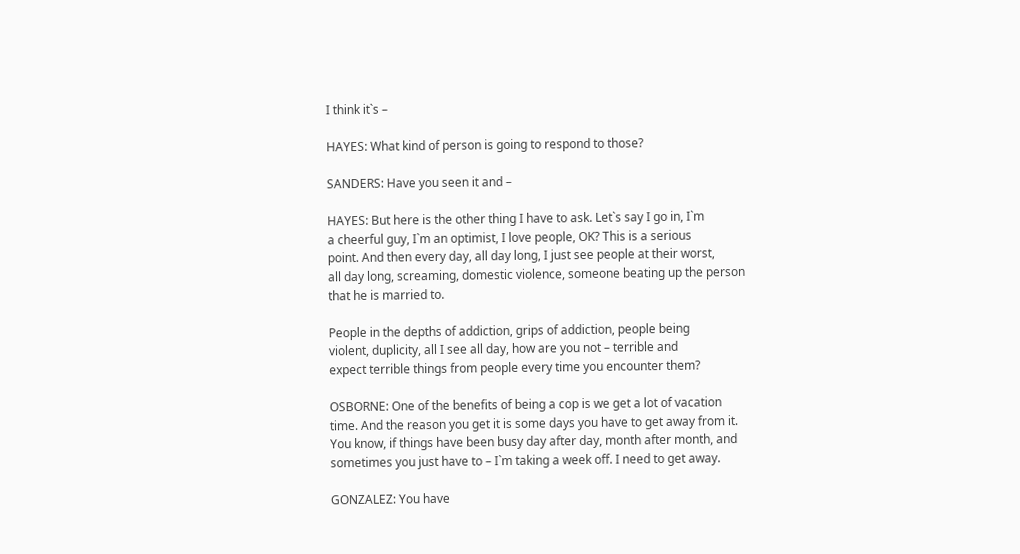I think it`s –

HAYES: What kind of person is going to respond to those?

SANDERS: Have you seen it and –

HAYES: But here is the other thing I have to ask. Let`s say I go in, I`m
a cheerful guy, I`m an optimist, I love people, OK? This is a serious
point. And then every day, all day long, I just see people at their worst,
all day long, screaming, domestic violence, someone beating up the person
that he is married to.

People in the depths of addiction, grips of addiction, people being
violent, duplicity, all I see all day, how are you not – terrible and
expect terrible things from people every time you encounter them?

OSBORNE: One of the benefits of being a cop is we get a lot of vacation
time. And the reason you get it is some days you have to get away from it.
You know, if things have been busy day after day, month after month, and
sometimes you just have to – I`m taking a week off. I need to get away.

GONZALEZ: You have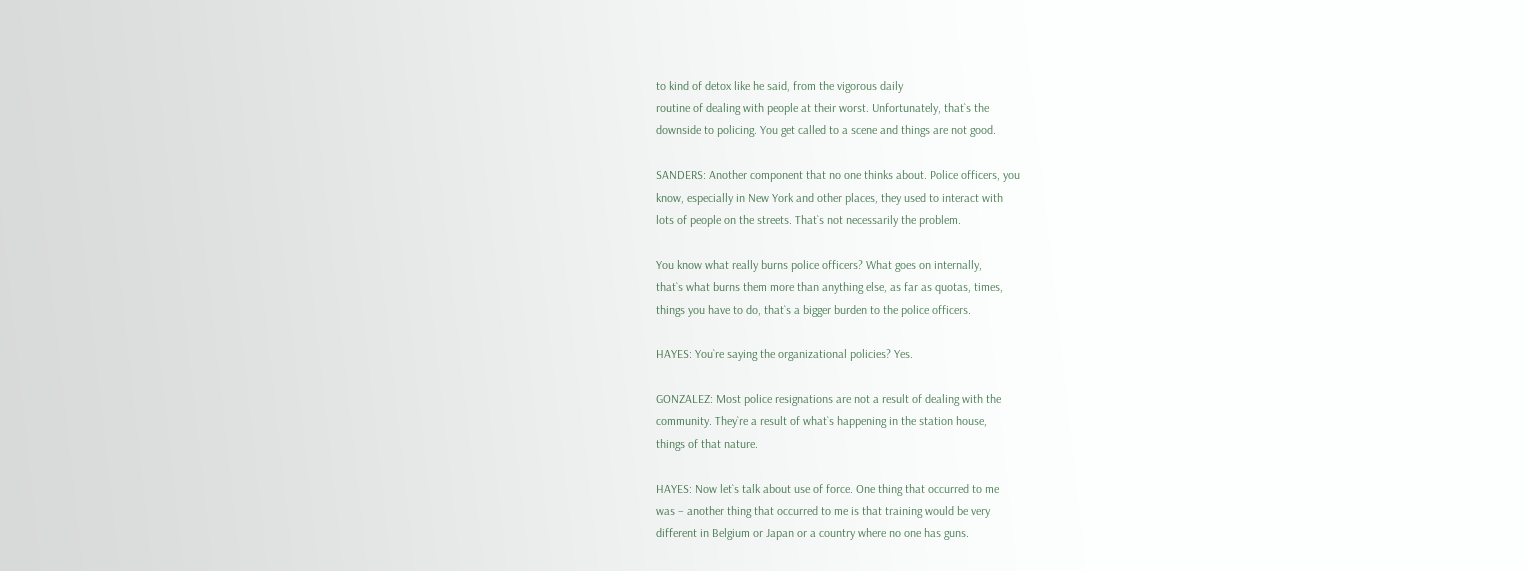to kind of detox like he said, from the vigorous daily
routine of dealing with people at their worst. Unfortunately, that`s the
downside to policing. You get called to a scene and things are not good.

SANDERS: Another component that no one thinks about. Police officers, you
know, especially in New York and other places, they used to interact with
lots of people on the streets. That`s not necessarily the problem.

You know what really burns police officers? What goes on internally,
that`s what burns them more than anything else, as far as quotas, times,
things you have to do, that`s a bigger burden to the police officers.

HAYES: You`re saying the organizational policies? Yes.

GONZALEZ: Most police resignations are not a result of dealing with the
community. They`re a result of what`s happening in the station house,
things of that nature.

HAYES: Now let`s talk about use of force. One thing that occurred to me
was – another thing that occurred to me is that training would be very
different in Belgium or Japan or a country where no one has guns.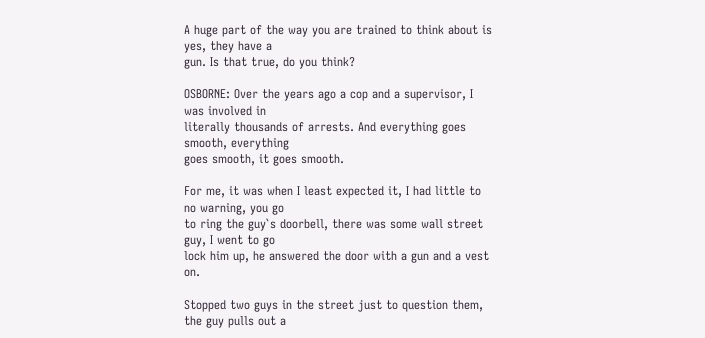A huge part of the way you are trained to think about is yes, they have a
gun. Is that true, do you think?

OSBORNE: Over the years ago a cop and a supervisor, I was involved in
literally thousands of arrests. And everything goes smooth, everything
goes smooth, it goes smooth.

For me, it was when I least expected it, I had little to no warning, you go
to ring the guy`s doorbell, there was some wall street guy, I went to go
lock him up, he answered the door with a gun and a vest on.

Stopped two guys in the street just to question them, the guy pulls out a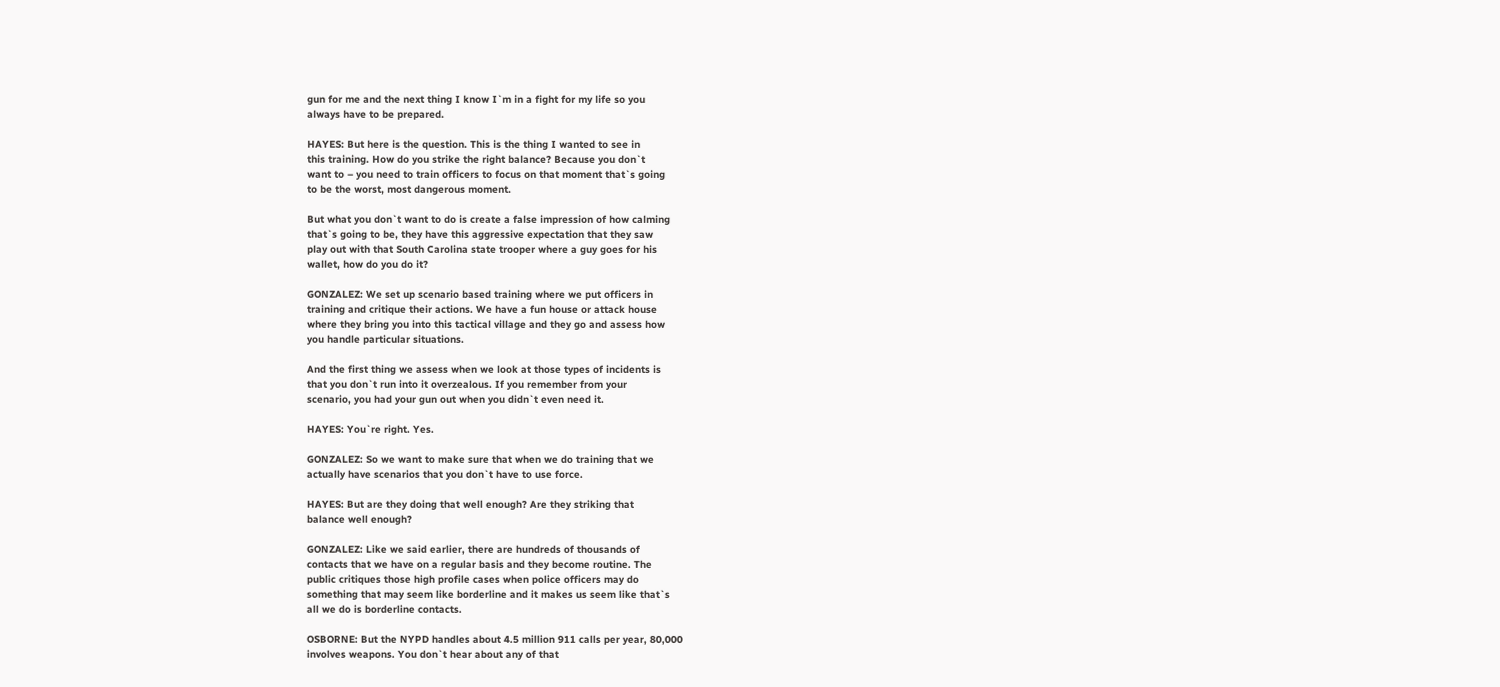gun for me and the next thing I know I`m in a fight for my life so you
always have to be prepared.

HAYES: But here is the question. This is the thing I wanted to see in
this training. How do you strike the right balance? Because you don`t
want to – you need to train officers to focus on that moment that`s going
to be the worst, most dangerous moment.

But what you don`t want to do is create a false impression of how calming
that`s going to be, they have this aggressive expectation that they saw
play out with that South Carolina state trooper where a guy goes for his
wallet, how do you do it?

GONZALEZ: We set up scenario based training where we put officers in
training and critique their actions. We have a fun house or attack house
where they bring you into this tactical village and they go and assess how
you handle particular situations.

And the first thing we assess when we look at those types of incidents is
that you don`t run into it overzealous. If you remember from your
scenario, you had your gun out when you didn`t even need it.

HAYES: You`re right. Yes.

GONZALEZ: So we want to make sure that when we do training that we
actually have scenarios that you don`t have to use force.

HAYES: But are they doing that well enough? Are they striking that
balance well enough?

GONZALEZ: Like we said earlier, there are hundreds of thousands of
contacts that we have on a regular basis and they become routine. The
public critiques those high profile cases when police officers may do
something that may seem like borderline and it makes us seem like that`s
all we do is borderline contacts.

OSBORNE: But the NYPD handles about 4.5 million 911 calls per year, 80,000
involves weapons. You don`t hear about any of that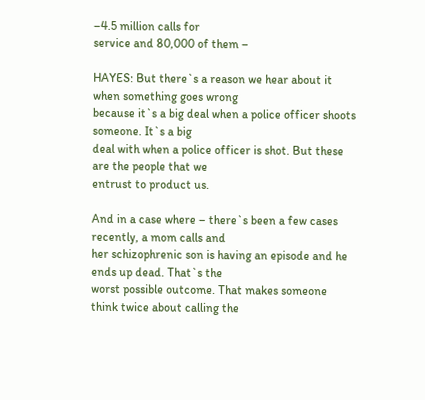–4.5 million calls for
service and 80,000 of them –

HAYES: But there`s a reason we hear about it when something goes wrong
because it`s a big deal when a police officer shoots someone. It`s a big
deal with when a police officer is shot. But these are the people that we
entrust to product us.

And in a case where – there`s been a few cases recently, a mom calls and
her schizophrenic son is having an episode and he ends up dead. That`s the
worst possible outcome. That makes someone think twice about calling the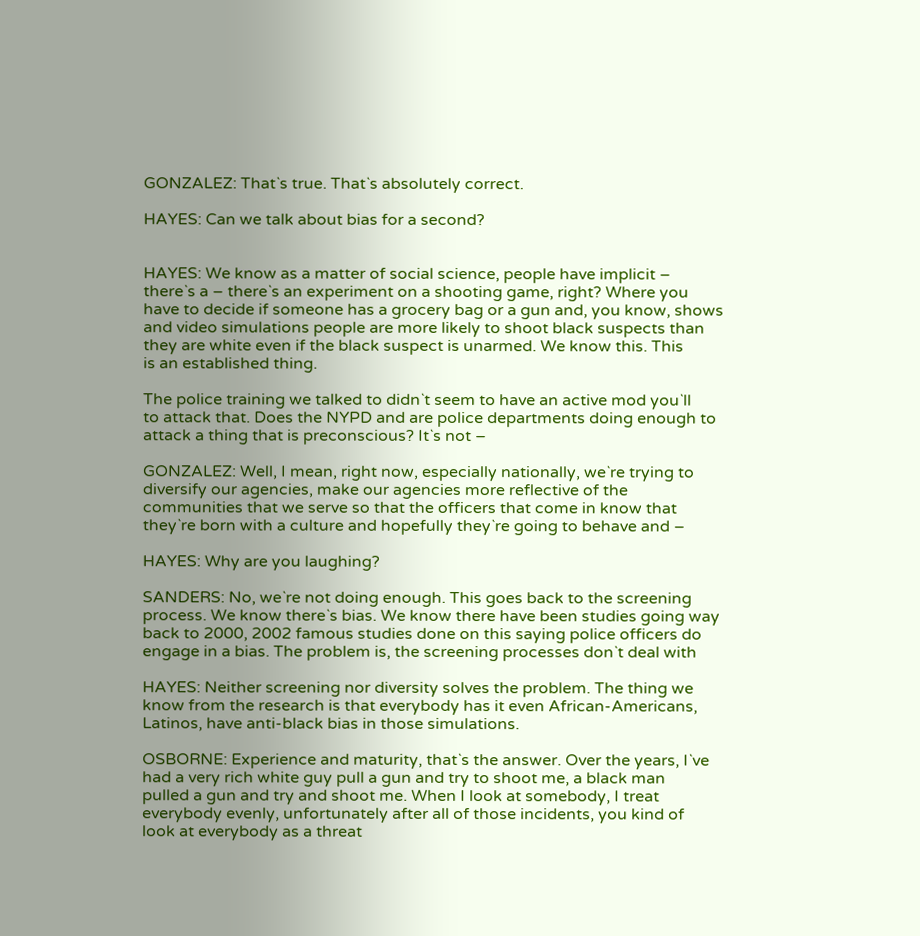GONZALEZ: That`s true. That`s absolutely correct.

HAYES: Can we talk about bias for a second?


HAYES: We know as a matter of social science, people have implicit –
there`s a – there`s an experiment on a shooting game, right? Where you
have to decide if someone has a grocery bag or a gun and, you know, shows
and video simulations people are more likely to shoot black suspects than
they are white even if the black suspect is unarmed. We know this. This
is an established thing.

The police training we talked to didn`t seem to have an active mod you`ll
to attack that. Does the NYPD and are police departments doing enough to
attack a thing that is preconscious? It`s not –

GONZALEZ: Well, I mean, right now, especially nationally, we`re trying to
diversify our agencies, make our agencies more reflective of the
communities that we serve so that the officers that come in know that
they`re born with a culture and hopefully they`re going to behave and –

HAYES: Why are you laughing?

SANDERS: No, we`re not doing enough. This goes back to the screening
process. We know there`s bias. We know there have been studies going way
back to 2000, 2002 famous studies done on this saying police officers do
engage in a bias. The problem is, the screening processes don`t deal with

HAYES: Neither screening nor diversity solves the problem. The thing we
know from the research is that everybody has it even African-Americans,
Latinos, have anti-black bias in those simulations.

OSBORNE: Experience and maturity, that`s the answer. Over the years, I`ve
had a very rich white guy pull a gun and try to shoot me, a black man
pulled a gun and try and shoot me. When I look at somebody, I treat
everybody evenly, unfortunately after all of those incidents, you kind of
look at everybody as a threat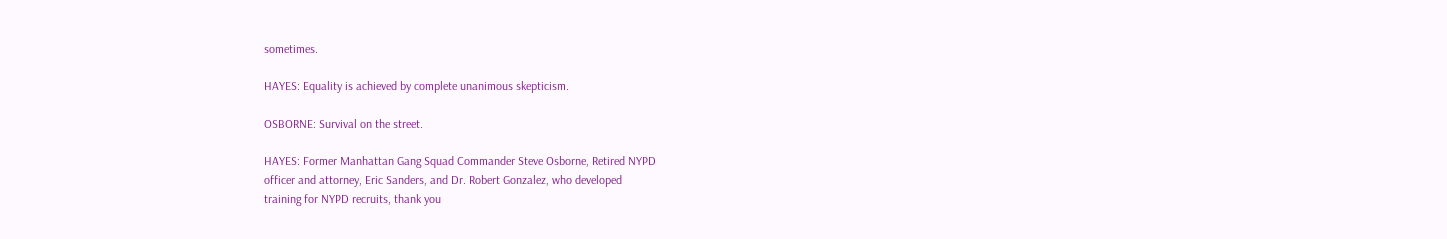sometimes.

HAYES: Equality is achieved by complete unanimous skepticism.

OSBORNE: Survival on the street.

HAYES: Former Manhattan Gang Squad Commander Steve Osborne, Retired NYPD
officer and attorney, Eric Sanders, and Dr. Robert Gonzalez, who developed
training for NYPD recruits, thank you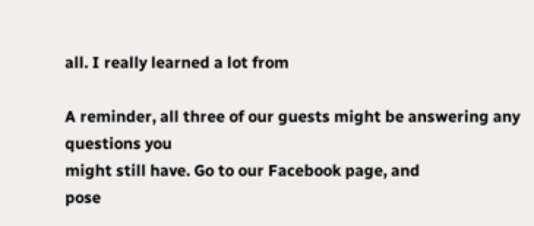all. I really learned a lot from

A reminder, all three of our guests might be answering any questions you
might still have. Go to our Facebook page, and
pose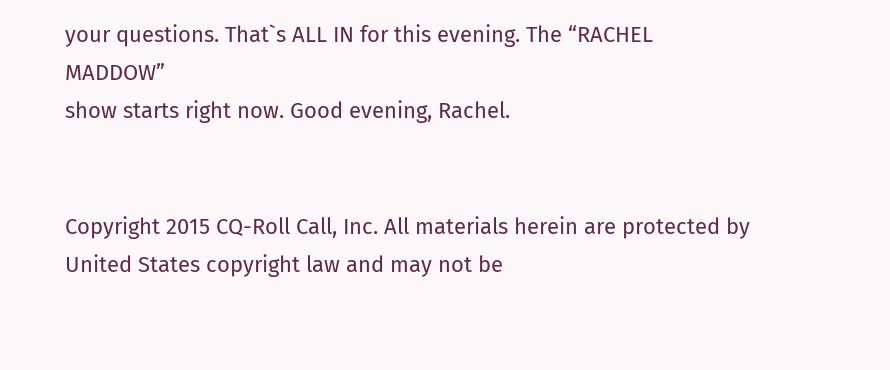your questions. That`s ALL IN for this evening. The “RACHEL MADDOW”
show starts right now. Good evening, Rachel.


Copyright 2015 CQ-Roll Call, Inc. All materials herein are protected by
United States copyright law and may not be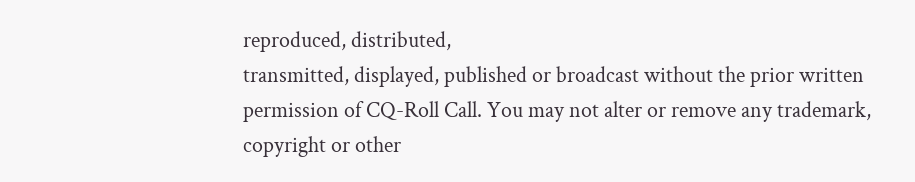reproduced, distributed,
transmitted, displayed, published or broadcast without the prior written
permission of CQ-Roll Call. You may not alter or remove any trademark,
copyright or other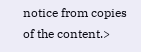notice from copies of the content.>